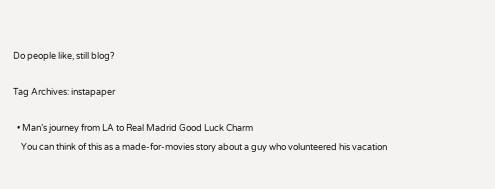Do people like, still blog?

Tag Archives: instapaper

  • Man’s journey from LA to Real Madrid Good Luck Charm
    You can think of this as a made-for-movies story about a guy who volunteered his vacation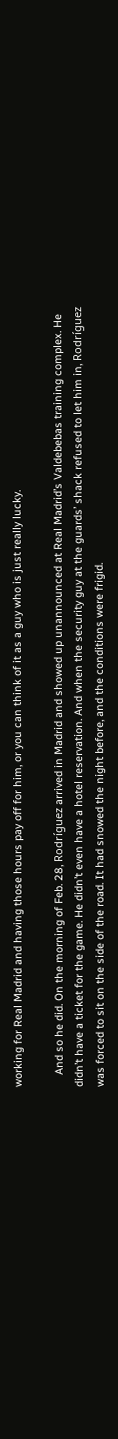working for Real Madrid and having those hours pay off for him, or you can think of it as a guy who is just really lucky.

    And so he did. On the morning of Feb. 28, Rodríguez arrived in Madrid and showed up unannounced at Real Madrid’s Valdebebas training complex. He didn’t have a ticket for the game. He didn’t even have a hotel reservation. And when the security guy at the guards’ shack refused to let him in, Rodríguez was forced to sit on the side of the road. It had snowed the night before, and the conditions were frigid.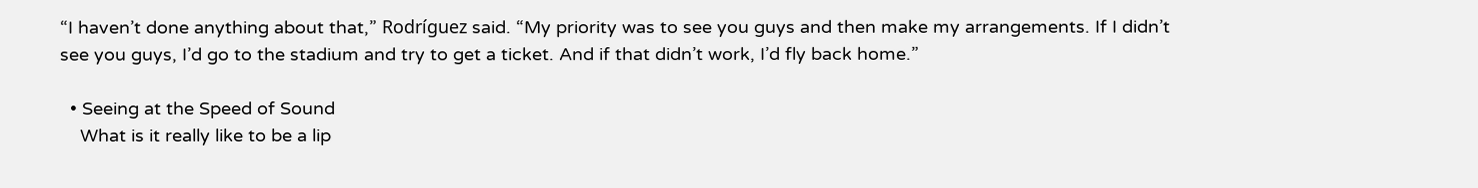“I haven’t done anything about that,” Rodríguez said. “My priority was to see you guys and then make my arrangements. If I didn’t see you guys, I’d go to the stadium and try to get a ticket. And if that didn’t work, I’d fly back home.”

  • Seeing at the Speed of Sound
    What is it really like to be a lip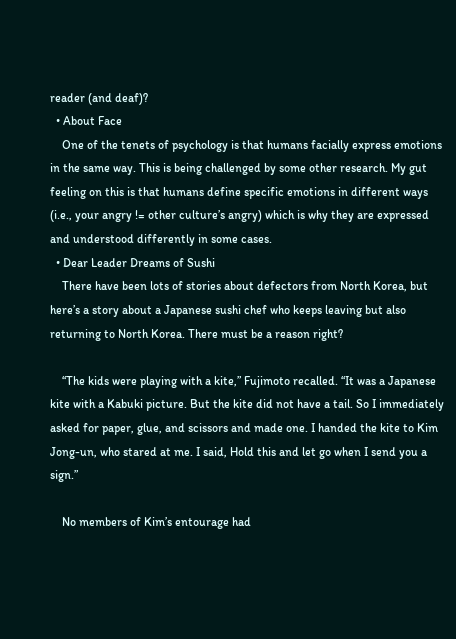reader (and deaf)?
  • About Face
    One of the tenets of psychology is that humans facially express emotions in the same way. This is being challenged by some other research. My gut feeling on this is that humans define specific emotions in different ways (i.e., your angry != other culture’s angry) which is why they are expressed and understood differently in some cases.
  • Dear Leader Dreams of Sushi
    There have been lots of stories about defectors from North Korea, but here’s a story about a Japanese sushi chef who keeps leaving but also returning to North Korea. There must be a reason right?

    “The kids were playing with a kite,” Fujimoto recalled. “It was a Japanese kite with a Kabuki picture. But the kite did not have a tail. So I immediately asked for paper, glue, and scissors and made one. I handed the kite to Kim Jong-un, who stared at me. I said, Hold this and let go when I send you a sign.”

    No members of Kim’s entourage had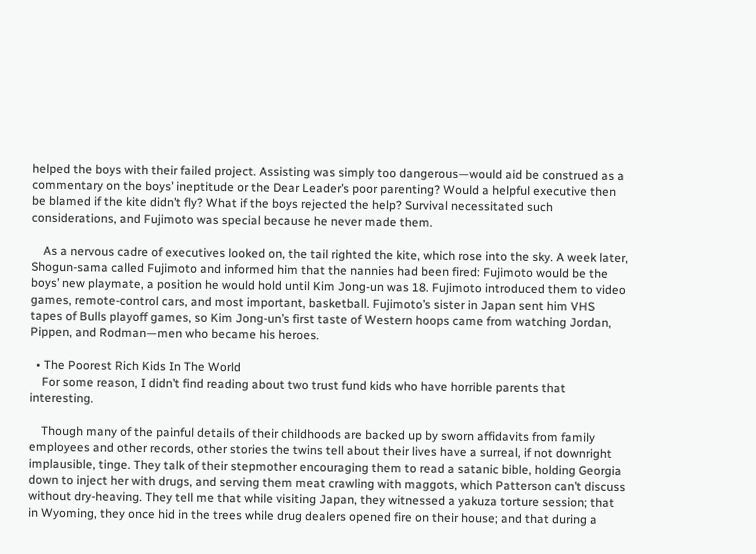helped the boys with their failed project. Assisting was simply too dangerous—would aid be construed as a commentary on the boys’ ineptitude or the Dear Leader’s poor parenting? Would a helpful executive then be blamed if the kite didn’t fly? What if the boys rejected the help? Survival necessitated such considerations, and Fujimoto was special because he never made them.

    As a nervous cadre of executives looked on, the tail righted the kite, which rose into the sky. A week later, Shogun-sama called Fujimoto and informed him that the nannies had been fired: Fujimoto would be the boys’ new playmate, a position he would hold until Kim Jong-un was 18. Fujimoto introduced them to video games, remote-control cars, and most important, basketball. Fujimoto’s sister in Japan sent him VHS tapes of Bulls playoff games, so Kim Jong-un’s first taste of Western hoops came from watching Jordan, Pippen, and Rodman—men who became his heroes.

  • The Poorest Rich Kids In The World
    For some reason, I didn’t find reading about two trust fund kids who have horrible parents that interesting.

    Though many of the painful details of their childhoods are backed up by sworn affidavits from family employees and other records, other stories the twins tell about their lives have a surreal, if not downright implausible, tinge. They talk of their stepmother encouraging them to read a satanic bible, holding Georgia down to inject her with drugs, and serving them meat crawling with maggots, which Patterson can’t discuss without dry-heaving. They tell me that while visiting Japan, they witnessed a yakuza torture session; that in Wyoming, they once hid in the trees while drug dealers opened fire on their house; and that during a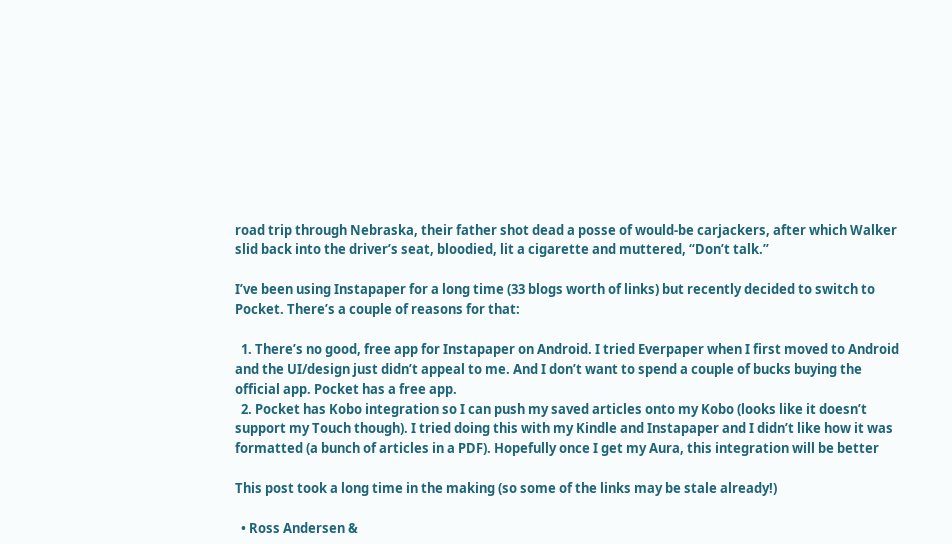road trip through Nebraska, their father shot dead a posse of would-be carjackers, after which Walker slid back into the driver’s seat, bloodied, lit a cigarette and muttered, “Don’t talk.”

I’ve been using Instapaper for a long time (33 blogs worth of links) but recently decided to switch to Pocket. There’s a couple of reasons for that:

  1. There’s no good, free app for Instapaper on Android. I tried Everpaper when I first moved to Android and the UI/design just didn’t appeal to me. And I don’t want to spend a couple of bucks buying the official app. Pocket has a free app.
  2. Pocket has Kobo integration so I can push my saved articles onto my Kobo (looks like it doesn’t support my Touch though). I tried doing this with my Kindle and Instapaper and I didn’t like how it was formatted (a bunch of articles in a PDF). Hopefully once I get my Aura, this integration will be better

This post took a long time in the making (so some of the links may be stale already!)

  • Ross Andersen &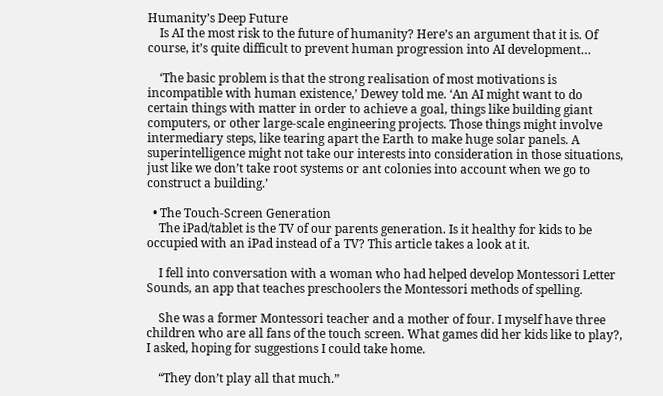Humanity’s Deep Future
    Is AI the most risk to the future of humanity? Here’s an argument that it is. Of course, it’s quite difficult to prevent human progression into AI development…

    ‘The basic problem is that the strong realisation of most motivations is incompatible with human existence,’ Dewey told me. ‘An AI might want to do certain things with matter in order to achieve a goal, things like building giant computers, or other large-scale engineering projects. Those things might involve intermediary steps, like tearing apart the Earth to make huge solar panels. A superintelligence might not take our interests into consideration in those situations, just like we don’t take root systems or ant colonies into account when we go to construct a building.’

  • The Touch-Screen Generation
    The iPad/tablet is the TV of our parents generation. Is it healthy for kids to be occupied with an iPad instead of a TV? This article takes a look at it.

    I fell into conversation with a woman who had helped develop Montessori Letter Sounds, an app that teaches preschoolers the Montessori methods of spelling.

    She was a former Montessori teacher and a mother of four. I myself have three children who are all fans of the touch screen. What games did her kids like to play?, I asked, hoping for suggestions I could take home.

    “They don’t play all that much.”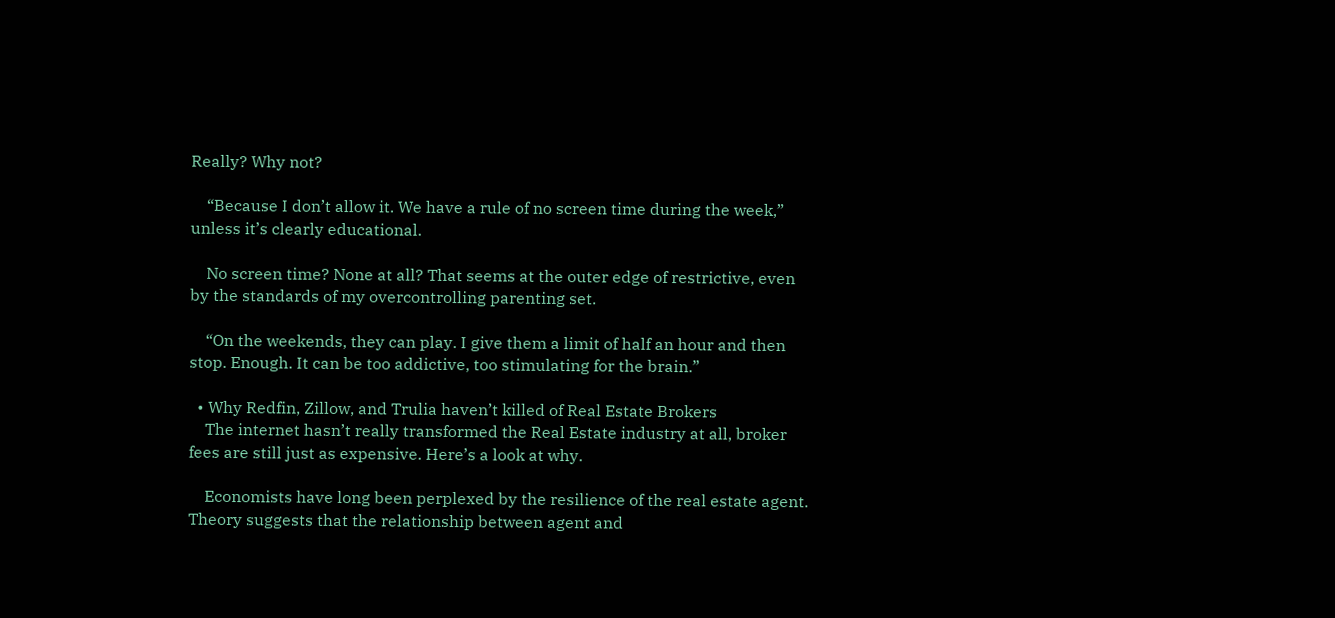Really? Why not?

    “Because I don’t allow it. We have a rule of no screen time during the week,” unless it’s clearly educational.

    No screen time? None at all? That seems at the outer edge of restrictive, even by the standards of my overcontrolling parenting set.

    “On the weekends, they can play. I give them a limit of half an hour and then stop. Enough. It can be too addictive, too stimulating for the brain.”

  • Why Redfin, Zillow, and Trulia haven’t killed of Real Estate Brokers
    The internet hasn’t really transformed the Real Estate industry at all, broker fees are still just as expensive. Here’s a look at why.

    Economists have long been perplexed by the resilience of the real estate agent. Theory suggests that the relationship between agent and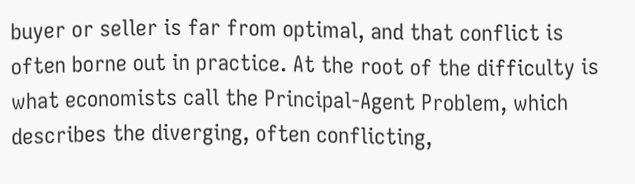buyer or seller is far from optimal, and that conflict is often borne out in practice. At the root of the difficulty is what economists call the Principal-Agent Problem, which describes the diverging, often conflicting,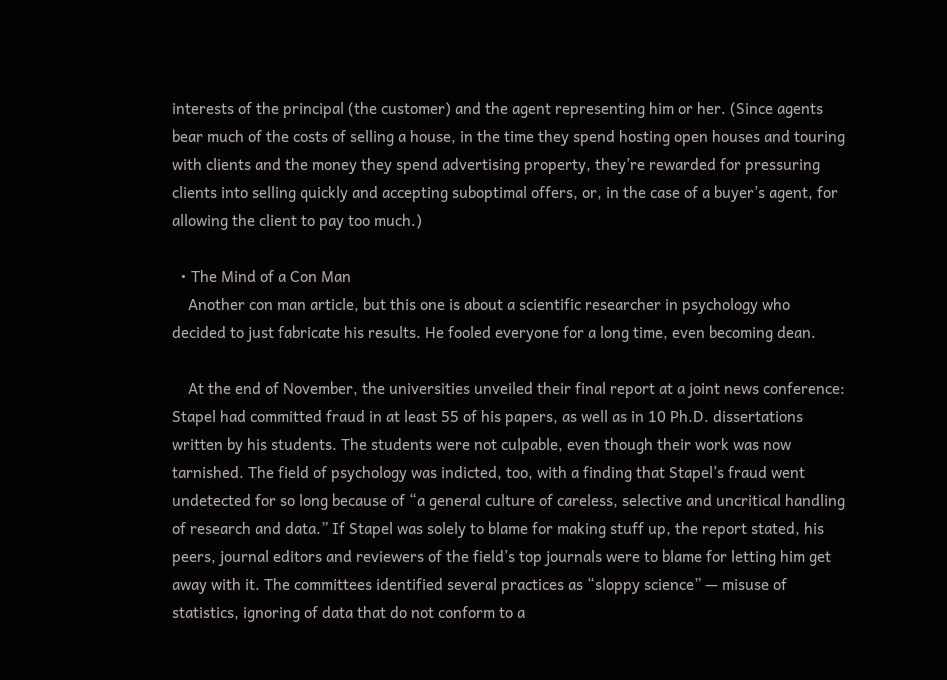interests of the principal (the customer) and the agent representing him or her. (Since agents bear much of the costs of selling a house, in the time they spend hosting open houses and touring with clients and the money they spend advertising property, they’re rewarded for pressuring clients into selling quickly and accepting suboptimal offers, or, in the case of a buyer’s agent, for allowing the client to pay too much.)

  • The Mind of a Con Man
    Another con man article, but this one is about a scientific researcher in psychology who decided to just fabricate his results. He fooled everyone for a long time, even becoming dean.

    At the end of November, the universities unveiled their final report at a joint news conference: Stapel had committed fraud in at least 55 of his papers, as well as in 10 Ph.D. dissertations written by his students. The students were not culpable, even though their work was now tarnished. The field of psychology was indicted, too, with a finding that Stapel’s fraud went undetected for so long because of “a general culture of careless, selective and uncritical handling of research and data.” If Stapel was solely to blame for making stuff up, the report stated, his peers, journal editors and reviewers of the field’s top journals were to blame for letting him get away with it. The committees identified several practices as “sloppy science” — misuse of statistics, ignoring of data that do not conform to a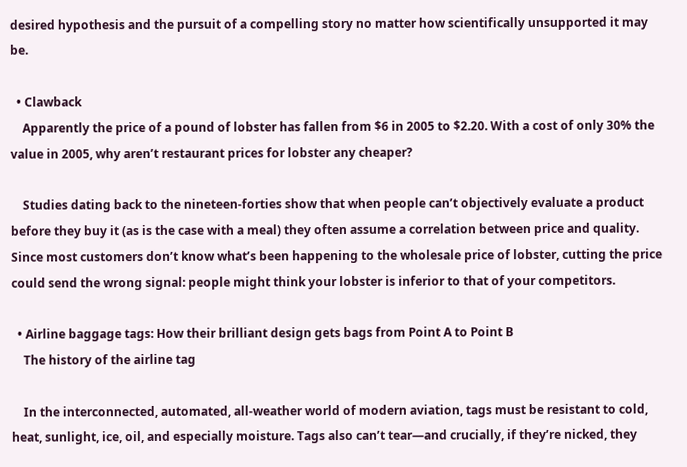desired hypothesis and the pursuit of a compelling story no matter how scientifically unsupported it may be.

  • Clawback
    Apparently the price of a pound of lobster has fallen from $6 in 2005 to $2.20. With a cost of only 30% the value in 2005, why aren’t restaurant prices for lobster any cheaper?

    Studies dating back to the nineteen-forties show that when people can’t objectively evaluate a product before they buy it (as is the case with a meal) they often assume a correlation between price and quality. Since most customers don’t know what’s been happening to the wholesale price of lobster, cutting the price could send the wrong signal: people might think your lobster is inferior to that of your competitors.

  • Airline baggage tags: How their brilliant design gets bags from Point A to Point B
    The history of the airline tag

    In the interconnected, automated, all-weather world of modern aviation, tags must be resistant to cold, heat, sunlight, ice, oil, and especially moisture. Tags also can’t tear—and crucially, if they’re nicked, they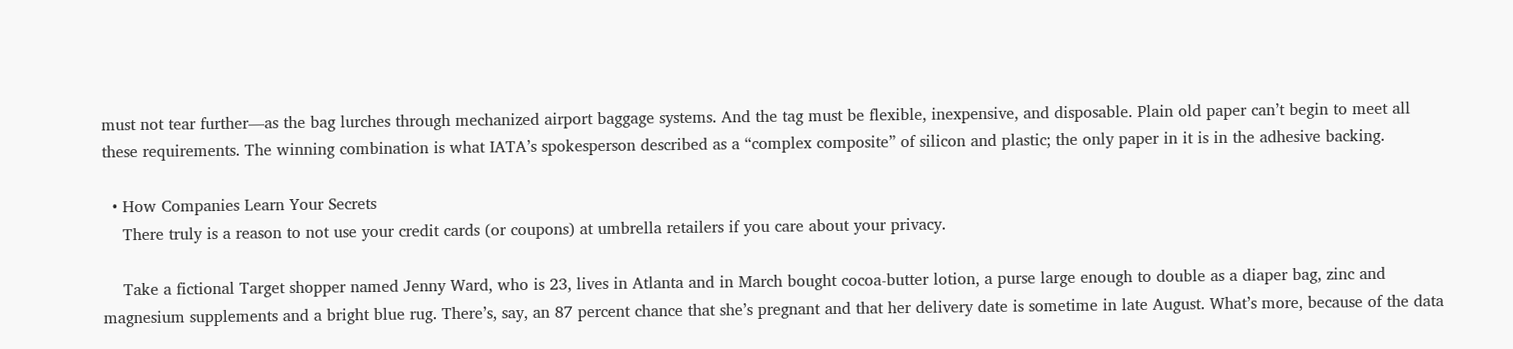must not tear further—as the bag lurches through mechanized airport baggage systems. And the tag must be flexible, inexpensive, and disposable. Plain old paper can’t begin to meet all these requirements. The winning combination is what IATA’s spokesperson described as a “complex composite” of silicon and plastic; the only paper in it is in the adhesive backing.

  • How Companies Learn Your Secrets
    There truly is a reason to not use your credit cards (or coupons) at umbrella retailers if you care about your privacy.

    Take a fictional Target shopper named Jenny Ward, who is 23, lives in Atlanta and in March bought cocoa-butter lotion, a purse large enough to double as a diaper bag, zinc and magnesium supplements and a bright blue rug. There’s, say, an 87 percent chance that she’s pregnant and that her delivery date is sometime in late August. What’s more, because of the data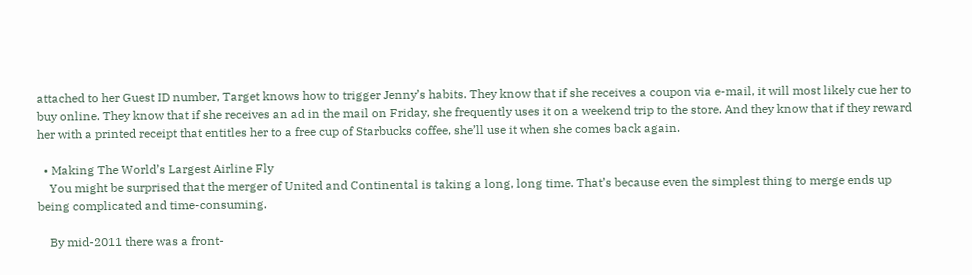attached to her Guest ID number, Target knows how to trigger Jenny’s habits. They know that if she receives a coupon via e-mail, it will most likely cue her to buy online. They know that if she receives an ad in the mail on Friday, she frequently uses it on a weekend trip to the store. And they know that if they reward her with a printed receipt that entitles her to a free cup of Starbucks coffee, she’ll use it when she comes back again.

  • Making The World’s Largest Airline Fly
    You might be surprised that the merger of United and Continental is taking a long, long time. That’s because even the simplest thing to merge ends up being complicated and time-consuming.

    By mid-2011 there was a front-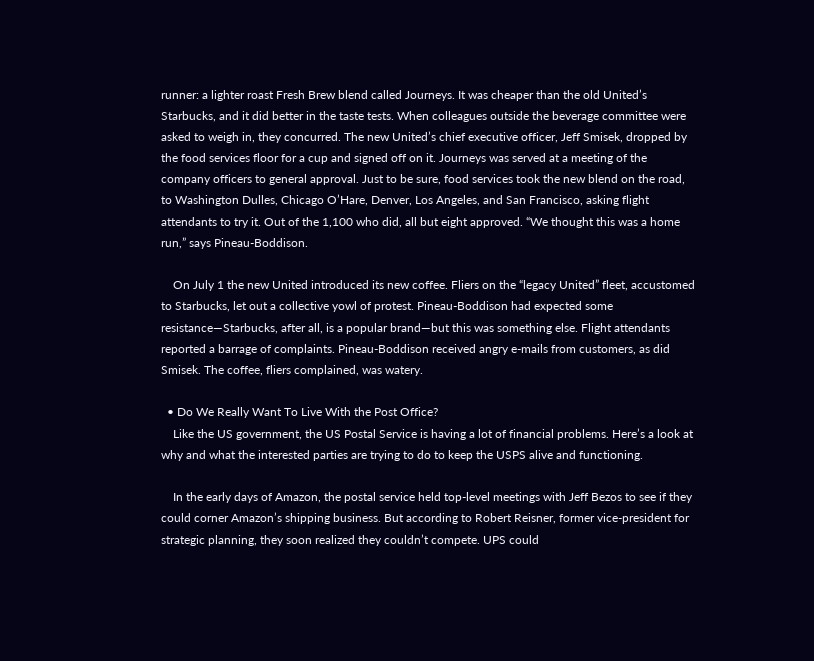runner: a lighter roast Fresh Brew blend called Journeys. It was cheaper than the old United’s Starbucks, and it did better in the taste tests. When colleagues outside the beverage committee were asked to weigh in, they concurred. The new United’s chief executive officer, Jeff Smisek, dropped by the food services floor for a cup and signed off on it. Journeys was served at a meeting of the company officers to general approval. Just to be sure, food services took the new blend on the road, to Washington Dulles, Chicago O’Hare, Denver, Los Angeles, and San Francisco, asking flight attendants to try it. Out of the 1,100 who did, all but eight approved. “We thought this was a home run,” says Pineau-Boddison.

    On July 1 the new United introduced its new coffee. Fliers on the “legacy United” fleet, accustomed to Starbucks, let out a collective yowl of protest. Pineau-Boddison had expected some resistance—Starbucks, after all, is a popular brand—but this was something else. Flight attendants reported a barrage of complaints. Pineau-Boddison received angry e-mails from customers, as did Smisek. The coffee, fliers complained, was watery.

  • Do We Really Want To Live With the Post Office?
    Like the US government, the US Postal Service is having a lot of financial problems. Here’s a look at why and what the interested parties are trying to do to keep the USPS alive and functioning.

    In the early days of Amazon, the postal service held top-level meetings with Jeff Bezos to see if they could corner Amazon’s shipping business. But according to Robert Reisner, former vice-president for strategic planning, they soon realized they couldn’t compete. UPS could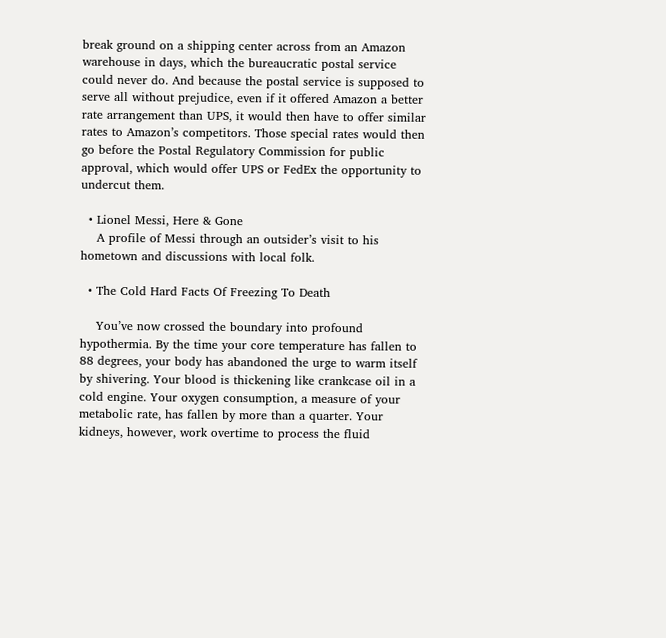break ground on a shipping center across from an Amazon warehouse in days, which the bureaucratic postal service could never do. And because the postal service is supposed to serve all without prejudice, even if it offered Amazon a better rate arrangement than UPS, it would then have to offer similar rates to Amazon’s competitors. Those special rates would then go before the Postal Regulatory Commission for public approval, which would offer UPS or FedEx the opportunity to undercut them.

  • Lionel Messi, Here & Gone
    A profile of Messi through an outsider’s visit to his hometown and discussions with local folk.

  • The Cold Hard Facts Of Freezing To Death

    You’ve now crossed the boundary into profound hypothermia. By the time your core temperature has fallen to 88 degrees, your body has abandoned the urge to warm itself by shivering. Your blood is thickening like crankcase oil in a cold engine. Your oxygen consumption, a measure of your metabolic rate, has fallen by more than a quarter. Your kidneys, however, work overtime to process the fluid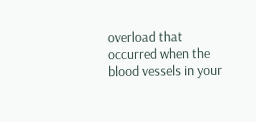overload that occurred when the blood vessels in your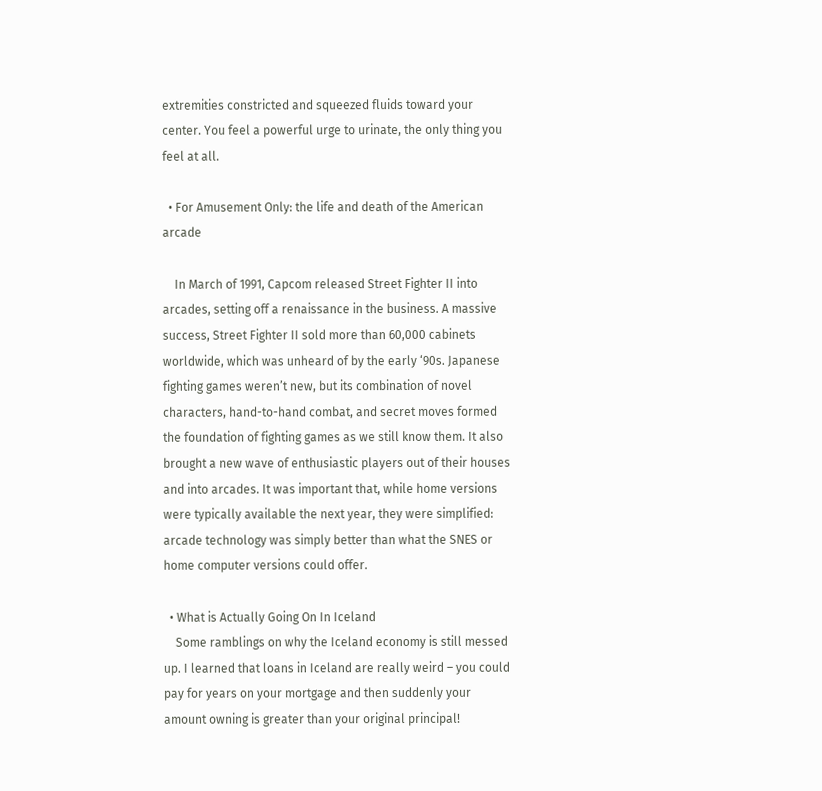extremities constricted and squeezed fluids toward your center. You feel a powerful urge to urinate, the only thing you feel at all.

  • For Amusement Only: the life and death of the American arcade

    In March of 1991, Capcom released Street Fighter II into arcades, setting off a renaissance in the business. A massive success, Street Fighter II sold more than 60,000 cabinets worldwide, which was unheard of by the early ‘90s. Japanese fighting games weren’t new, but its combination of novel characters, hand-to-hand combat, and secret moves formed the foundation of fighting games as we still know them. It also brought a new wave of enthusiastic players out of their houses and into arcades. It was important that, while home versions were typically available the next year, they were simplified: arcade technology was simply better than what the SNES or home computer versions could offer.

  • What is Actually Going On In Iceland
    Some ramblings on why the Iceland economy is still messed up. I learned that loans in Iceland are really weird – you could pay for years on your mortgage and then suddenly your amount owning is greater than your original principal!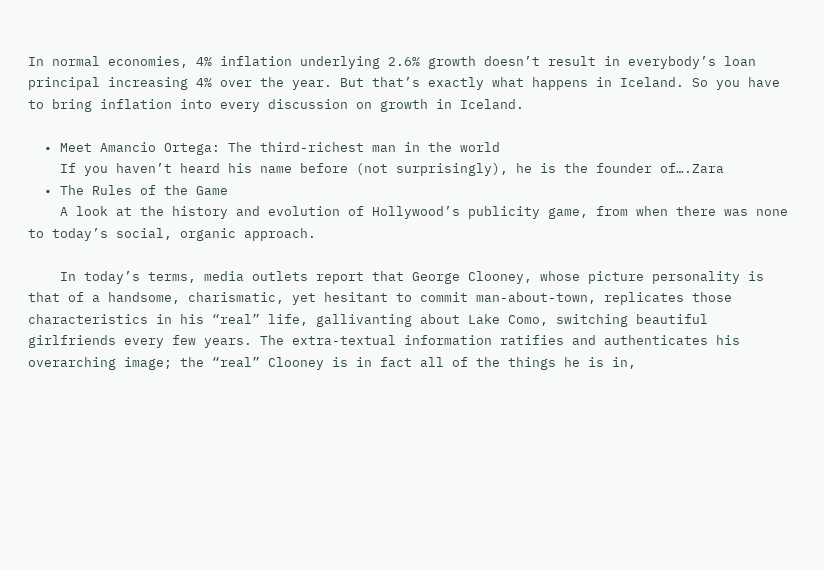In normal economies, 4% inflation underlying 2.6% growth doesn’t result in everybody’s loan principal increasing 4% over the year. But that’s exactly what happens in Iceland. So you have to bring inflation into every discussion on growth in Iceland.

  • Meet Amancio Ortega: The third-richest man in the world
    If you haven’t heard his name before (not surprisingly), he is the founder of….Zara
  • The Rules of the Game
    A look at the history and evolution of Hollywood’s publicity game, from when there was none to today’s social, organic approach.

    In today’s terms, media outlets report that George Clooney, whose picture personality is that of a handsome, charismatic, yet hesitant to commit man-about-town, replicates those characteristics in his “real” life, gallivanting about Lake Como, switching beautiful girlfriends every few years. The extra-textual information ratifies and authenticates his overarching image; the “real” Clooney is in fact all of the things he is in,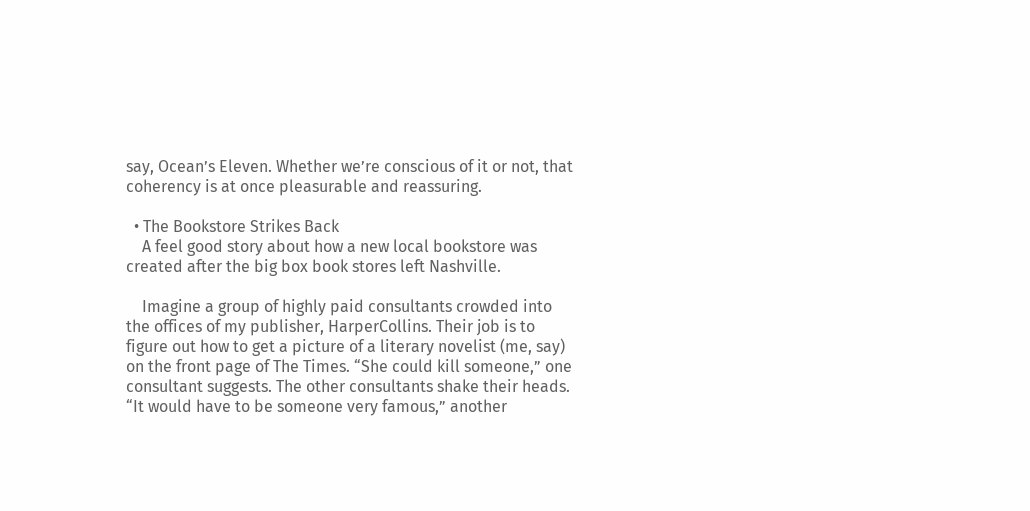say, Ocean’s Eleven. Whether we’re conscious of it or not, that coherency is at once pleasurable and reassuring.

  • The Bookstore Strikes Back
    A feel good story about how a new local bookstore was created after the big box book stores left Nashville.

    Imagine a group of highly paid consultants crowded into the offices of my publisher, HarperCollins. Their job is to figure out how to get a picture of a literary novelist (me, say) on the front page of The Times. “She could kill someone,” one consultant suggests. The other consultants shake their heads. “It would have to be someone very famous,” another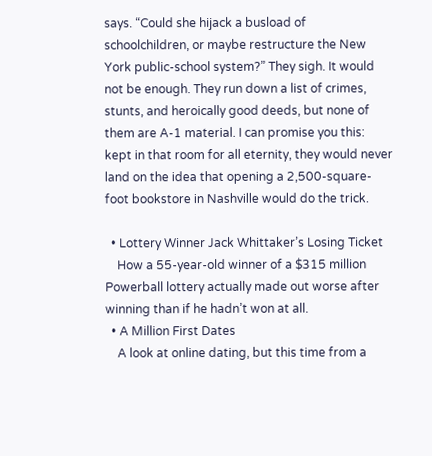says. “Could she hijack a busload of schoolchildren, or maybe restructure the New York public-school system?” They sigh. It would not be enough. They run down a list of crimes, stunts, and heroically good deeds, but none of them are A-1 material. I can promise you this: kept in that room for all eternity, they would never land on the idea that opening a 2,500-square-foot bookstore in Nashville would do the trick.

  • Lottery Winner Jack Whittaker’s Losing Ticket
    How a 55-year-old winner of a $315 million Powerball lottery actually made out worse after winning than if he hadn’t won at all.
  • A Million First Dates
    A look at online dating, but this time from a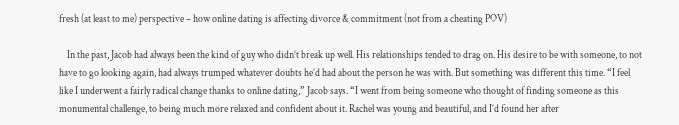fresh (at least to me) perspective – how online dating is affecting divorce & commitment (not from a cheating POV)

    In the past, Jacob had always been the kind of guy who didn’t break up well. His relationships tended to drag on. His desire to be with someone, to not have to go looking again, had always trumped whatever doubts he’d had about the person he was with. But something was different this time. “I feel like I underwent a fairly radical change thanks to online dating,” Jacob says. “I went from being someone who thought of finding someone as this monumental challenge, to being much more relaxed and confident about it. Rachel was young and beautiful, and I’d found her after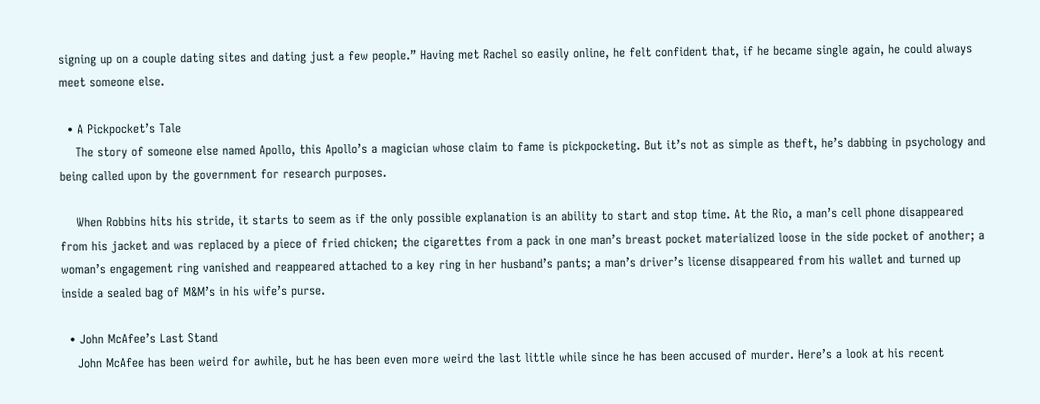signing up on a couple dating sites and dating just a few people.” Having met Rachel so easily online, he felt confident that, if he became single again, he could always meet someone else.

  • A Pickpocket’s Tale
    The story of someone else named Apollo, this Apollo’s a magician whose claim to fame is pickpocketing. But it’s not as simple as theft, he’s dabbing in psychology and being called upon by the government for research purposes.

    When Robbins hits his stride, it starts to seem as if the only possible explanation is an ability to start and stop time. At the Rio, a man’s cell phone disappeared from his jacket and was replaced by a piece of fried chicken; the cigarettes from a pack in one man’s breast pocket materialized loose in the side pocket of another; a woman’s engagement ring vanished and reappeared attached to a key ring in her husband’s pants; a man’s driver’s license disappeared from his wallet and turned up inside a sealed bag of M&M’s in his wife’s purse.

  • John McAfee’s Last Stand
    John McAfee has been weird for awhile, but he has been even more weird the last little while since he has been accused of murder. Here’s a look at his recent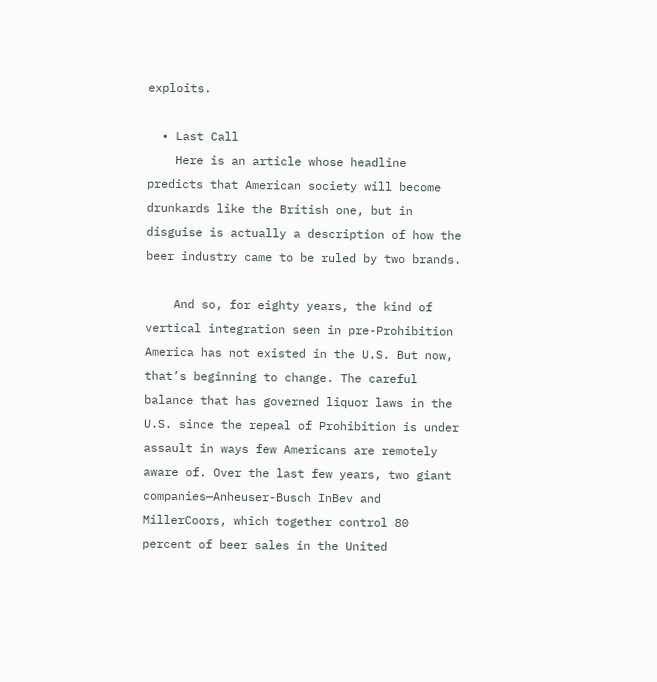exploits.

  • Last Call
    Here is an article whose headline predicts that American society will become drunkards like the British one, but in disguise is actually a description of how the beer industry came to be ruled by two brands.

    And so, for eighty years, the kind of vertical integration seen in pre-Prohibition America has not existed in the U.S. But now, that’s beginning to change. The careful balance that has governed liquor laws in the U.S. since the repeal of Prohibition is under assault in ways few Americans are remotely aware of. Over the last few years, two giant companies—Anheuser-Busch InBev and MillerCoors, which together control 80 percent of beer sales in the United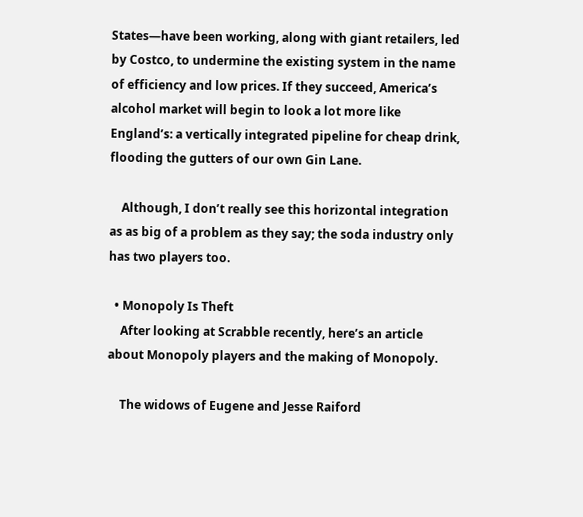States—have been working, along with giant retailers, led by Costco, to undermine the existing system in the name of efficiency and low prices. If they succeed, America’s alcohol market will begin to look a lot more like England’s: a vertically integrated pipeline for cheap drink, flooding the gutters of our own Gin Lane.

    Although, I don’t really see this horizontal integration as as big of a problem as they say; the soda industry only has two players too.

  • Monopoly Is Theft
    After looking at Scrabble recently, here’s an article about Monopoly players and the making of Monopoly.

    The widows of Eugene and Jesse Raiford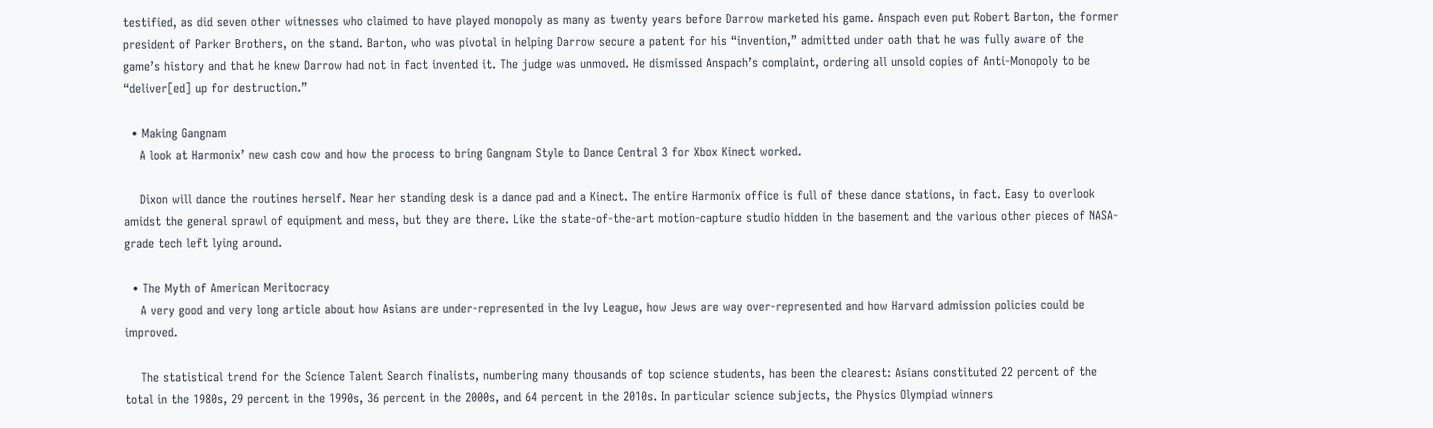testified, as did seven other witnesses who claimed to have played monopoly as many as twenty years before Darrow marketed his game. Anspach even put Robert Barton, the former president of Parker Brothers, on the stand. Barton, who was pivotal in helping Darrow secure a patent for his “invention,” admitted under oath that he was fully aware of the game’s history and that he knew Darrow had not in fact invented it. The judge was unmoved. He dismissed Anspach’s complaint, ordering all unsold copies of Anti-Monopoly to be “deliver[ed] up for destruction.”

  • Making Gangnam
    A look at Harmonix’ new cash cow and how the process to bring Gangnam Style to Dance Central 3 for Xbox Kinect worked.

    Dixon will dance the routines herself. Near her standing desk is a dance pad and a Kinect. The entire Harmonix office is full of these dance stations, in fact. Easy to overlook amidst the general sprawl of equipment and mess, but they are there. Like the state-of-the-art motion-capture studio hidden in the basement and the various other pieces of NASA-grade tech left lying around.

  • The Myth of American Meritocracy
    A very good and very long article about how Asians are under-represented in the Ivy League, how Jews are way over-represented and how Harvard admission policies could be improved.

    The statistical trend for the Science Talent Search finalists, numbering many thousands of top science students, has been the clearest: Asians constituted 22 percent of the total in the 1980s, 29 percent in the 1990s, 36 percent in the 2000s, and 64 percent in the 2010s. In particular science subjects, the Physics Olympiad winners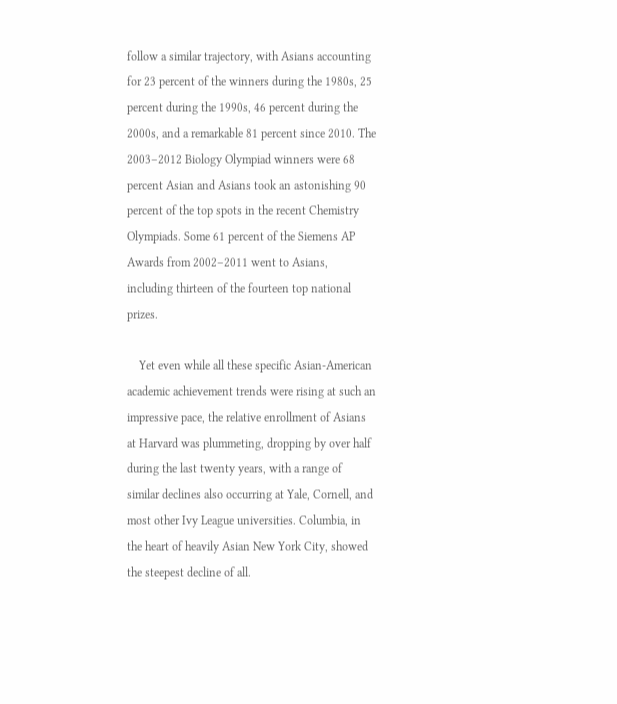follow a similar trajectory, with Asians accounting for 23 percent of the winners during the 1980s, 25 percent during the 1990s, 46 percent during the 2000s, and a remarkable 81 percent since 2010. The 2003–2012 Biology Olympiad winners were 68 percent Asian and Asians took an astonishing 90 percent of the top spots in the recent Chemistry Olympiads. Some 61 percent of the Siemens AP Awards from 2002–2011 went to Asians, including thirteen of the fourteen top national prizes.

    Yet even while all these specific Asian-American academic achievement trends were rising at such an impressive pace, the relative enrollment of Asians at Harvard was plummeting, dropping by over half during the last twenty years, with a range of similar declines also occurring at Yale, Cornell, and most other Ivy League universities. Columbia, in the heart of heavily Asian New York City, showed the steepest decline of all.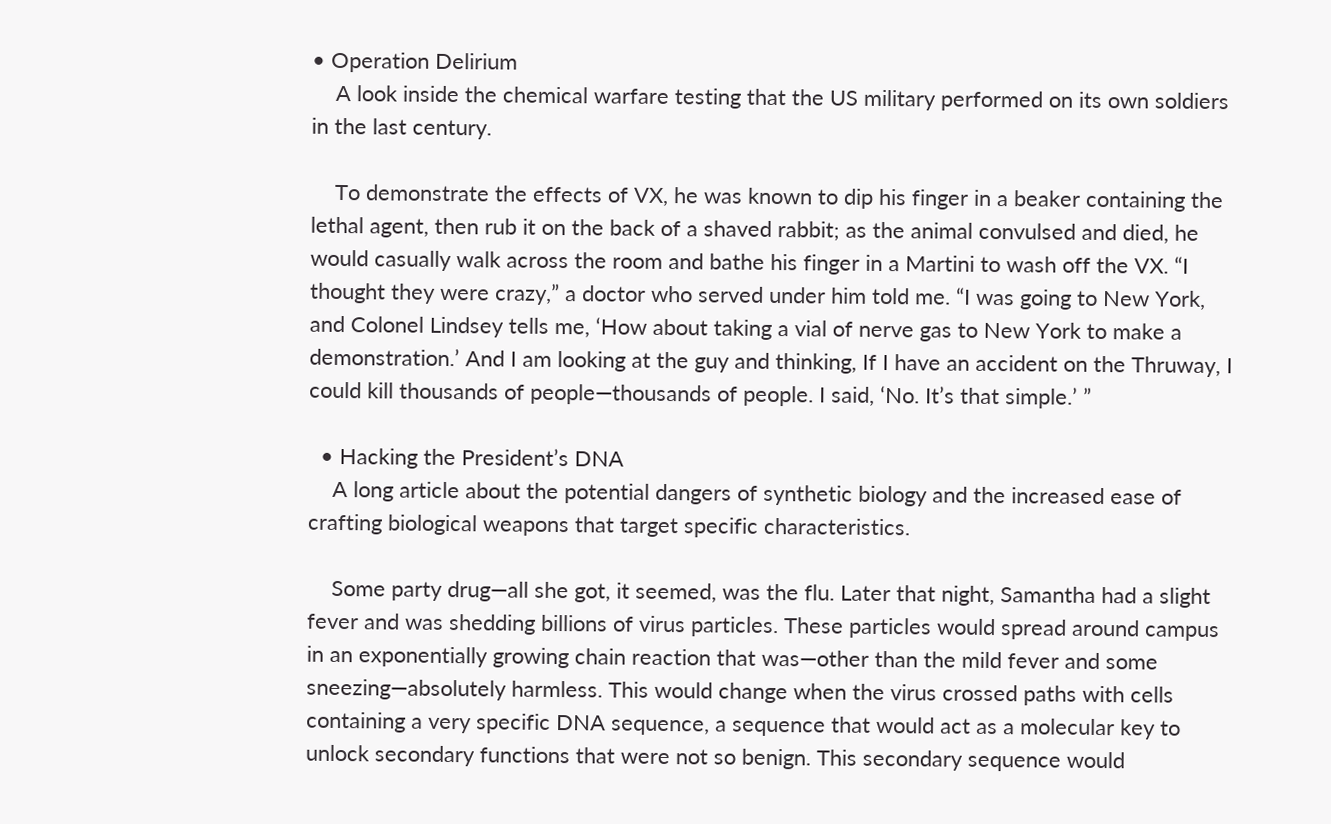• Operation Delirium
    A look inside the chemical warfare testing that the US military performed on its own soldiers in the last century.

    To demonstrate the effects of VX, he was known to dip his finger in a beaker containing the lethal agent, then rub it on the back of a shaved rabbit; as the animal convulsed and died, he would casually walk across the room and bathe his finger in a Martini to wash off the VX. “I thought they were crazy,” a doctor who served under him told me. “I was going to New York, and Colonel Lindsey tells me, ‘How about taking a vial of nerve gas to New York to make a demonstration.’ And I am looking at the guy and thinking, If I have an accident on the Thruway, I could kill thousands of people—thousands of people. I said, ‘No. It’s that simple.’ ”

  • Hacking the President’s DNA
    A long article about the potential dangers of synthetic biology and the increased ease of crafting biological weapons that target specific characteristics.

    Some party drug—all she got, it seemed, was the flu. Later that night, Samantha had a slight fever and was shedding billions of virus particles. These particles would spread around campus in an exponentially growing chain reaction that was—other than the mild fever and some sneezing—absolutely harmless. This would change when the virus crossed paths with cells containing a very specific DNA sequence, a sequence that would act as a molecular key to unlock secondary functions that were not so benign. This secondary sequence would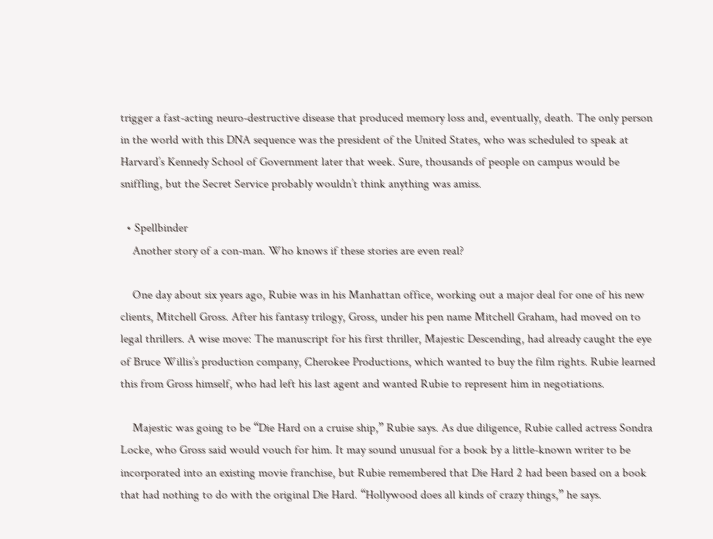trigger a fast-acting neuro-destructive disease that produced memory loss and, eventually, death. The only person in the world with this DNA sequence was the president of the United States, who was scheduled to speak at Harvard’s Kennedy School of Government later that week. Sure, thousands of people on campus would be sniffling, but the Secret Service probably wouldn’t think anything was amiss.

  • Spellbinder
    Another story of a con-man. Who knows if these stories are even real?

    One day about six years ago, Rubie was in his Manhattan office, working out a major deal for one of his new clients, Mitchell Gross. After his fantasy trilogy, Gross, under his pen name Mitchell Graham, had moved on to legal thrillers. A wise move: The manuscript for his first thriller, Majestic Descending, had already caught the eye of Bruce Willis’s production company, Cherokee Productions, which wanted to buy the film rights. Rubie learned this from Gross himself, who had left his last agent and wanted Rubie to represent him in negotiations.

    Majestic was going to be “Die Hard on a cruise ship,” Rubie says. As due diligence, Rubie called actress Sondra Locke, who Gross said would vouch for him. It may sound unusual for a book by a little-known writer to be incorporated into an existing movie franchise, but Rubie remembered that Die Hard 2 had been based on a book that had nothing to do with the original Die Hard. “Hollywood does all kinds of crazy things,” he says.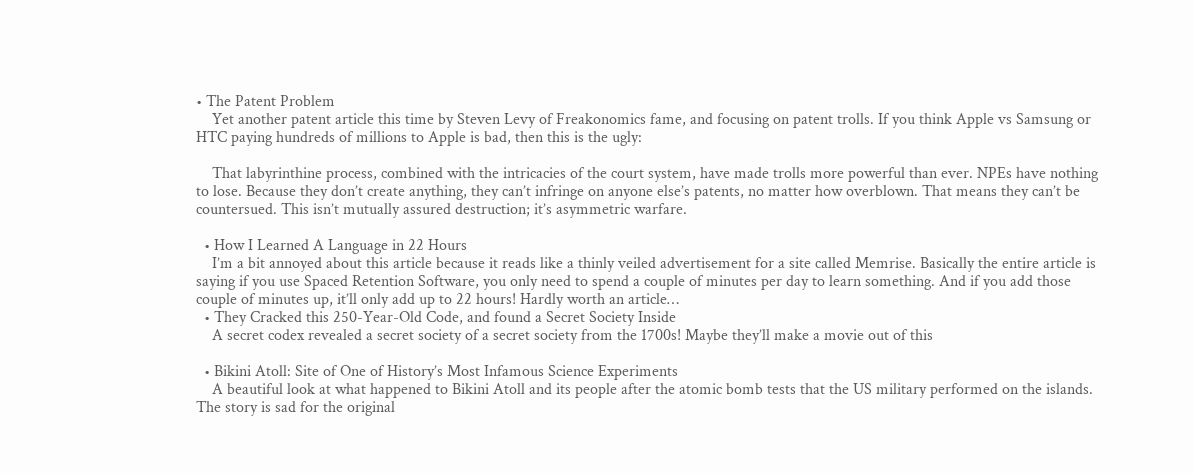• The Patent Problem
    Yet another patent article this time by Steven Levy of Freakonomics fame, and focusing on patent trolls. If you think Apple vs Samsung or HTC paying hundreds of millions to Apple is bad, then this is the ugly:

    That labyrinthine process, combined with the intricacies of the court system, have made trolls more powerful than ever. NPEs have nothing to lose. Because they don’t create anything, they can’t infringe on anyone else’s patents, no matter how overblown. That means they can’t be countersued. This isn’t mutually assured destruction; it’s asymmetric warfare.

  • How I Learned A Language in 22 Hours
    I’m a bit annoyed about this article because it reads like a thinly veiled advertisement for a site called Memrise. Basically the entire article is saying if you use Spaced Retention Software, you only need to spend a couple of minutes per day to learn something. And if you add those couple of minutes up, it’ll only add up to 22 hours! Hardly worth an article…
  • They Cracked this 250-Year-Old Code, and found a Secret Society Inside
    A secret codex revealed a secret society of a secret society from the 1700s! Maybe they’ll make a movie out of this

  • Bikini Atoll: Site of One of History’s Most Infamous Science Experiments
    A beautiful look at what happened to Bikini Atoll and its people after the atomic bomb tests that the US military performed on the islands. The story is sad for the original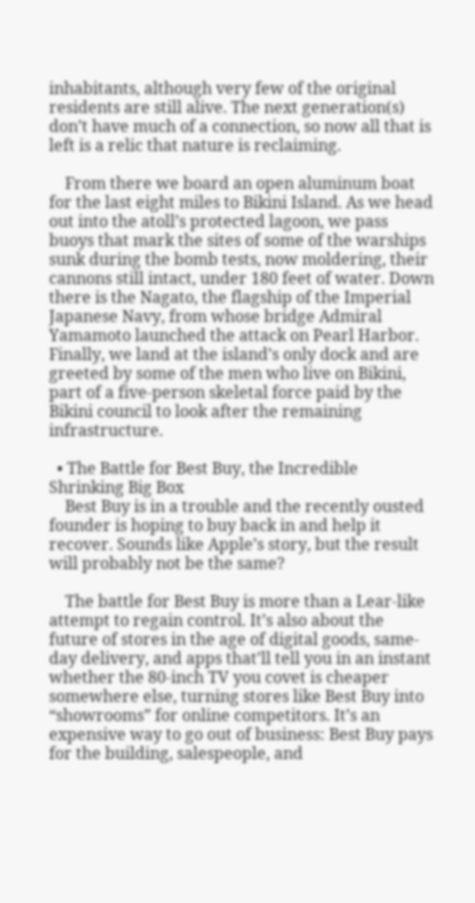inhabitants, although very few of the original residents are still alive. The next generation(s) don’t have much of a connection, so now all that is left is a relic that nature is reclaiming.

    From there we board an open aluminum boat for the last eight miles to Bikini Island. As we head out into the atoll’s protected lagoon, we pass buoys that mark the sites of some of the warships sunk during the bomb tests, now moldering, their cannons still intact, under 180 feet of water. Down there is the Nagato, the flagship of the Imperial Japanese Navy, from whose bridge Admiral Yamamoto launched the attack on Pearl Harbor. Finally, we land at the island’s only dock and are greeted by some of the men who live on Bikini, part of a five-person skeletal force paid by the Bikini council to look after the remaining infrastructure.

  • The Battle for Best Buy, the Incredible Shrinking Big Box
    Best Buy is in a trouble and the recently ousted founder is hoping to buy back in and help it recover. Sounds like Apple’s story, but the result will probably not be the same?

    The battle for Best Buy is more than a Lear-like attempt to regain control. It’s also about the future of stores in the age of digital goods, same-day delivery, and apps that’ll tell you in an instant whether the 80-inch TV you covet is cheaper somewhere else, turning stores like Best Buy into “showrooms” for online competitors. It’s an expensive way to go out of business: Best Buy pays for the building, salespeople, and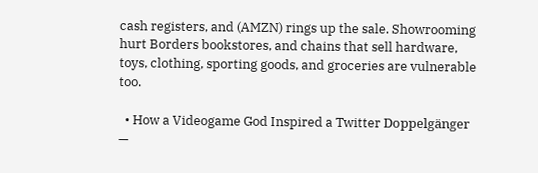cash registers, and (AMZN) rings up the sale. Showrooming hurt Borders bookstores, and chains that sell hardware, toys, clothing, sporting goods, and groceries are vulnerable too.

  • How a Videogame God Inspired a Twitter Doppelgänger —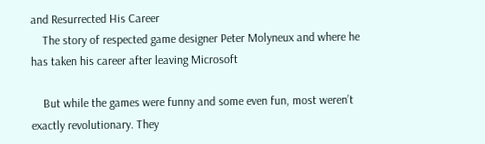and Resurrected His Career
    The story of respected game designer Peter Molyneux and where he has taken his career after leaving Microsoft

    But while the games were funny and some even fun, most weren’t exactly revolutionary. They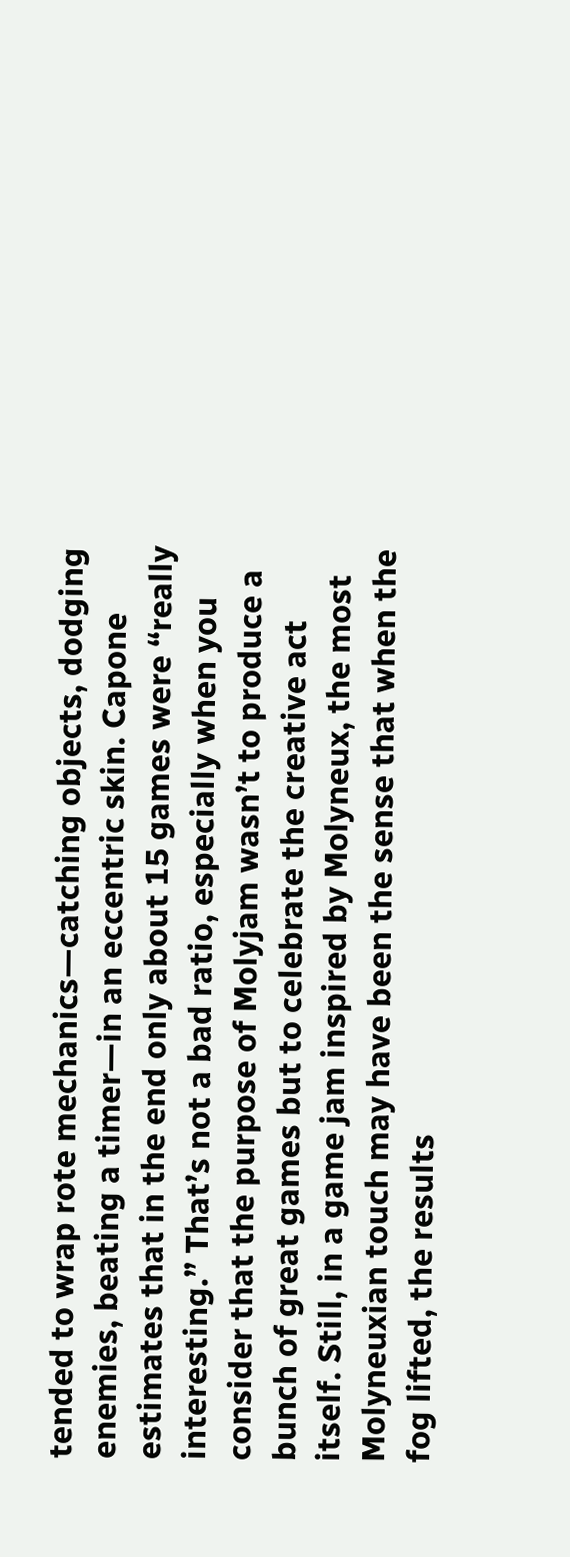tended to wrap rote mechanics—catching objects, dodging enemies, beating a timer—in an eccentric skin. Capone estimates that in the end only about 15 games were “really interesting.” That’s not a bad ratio, especially when you consider that the purpose of Molyjam wasn’t to produce a bunch of great games but to celebrate the creative act itself. Still, in a game jam inspired by Molyneux, the most Molyneuxian touch may have been the sense that when the fog lifted, the results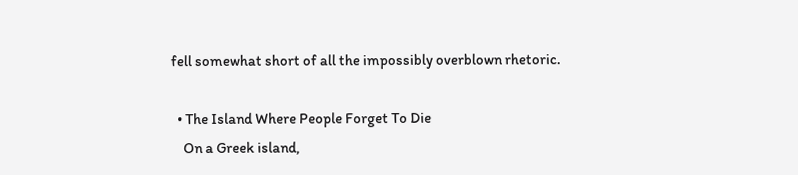fell somewhat short of all the impossibly overblown rhetoric.

  • The Island Where People Forget To Die
    On a Greek island,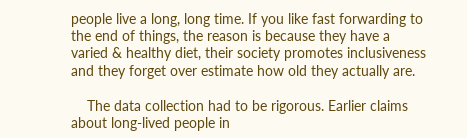people live a long, long time. If you like fast forwarding to the end of things, the reason is because they have a varied & healthy diet, their society promotes inclusiveness and they forget over estimate how old they actually are.

    The data collection had to be rigorous. Earlier claims about long-lived people in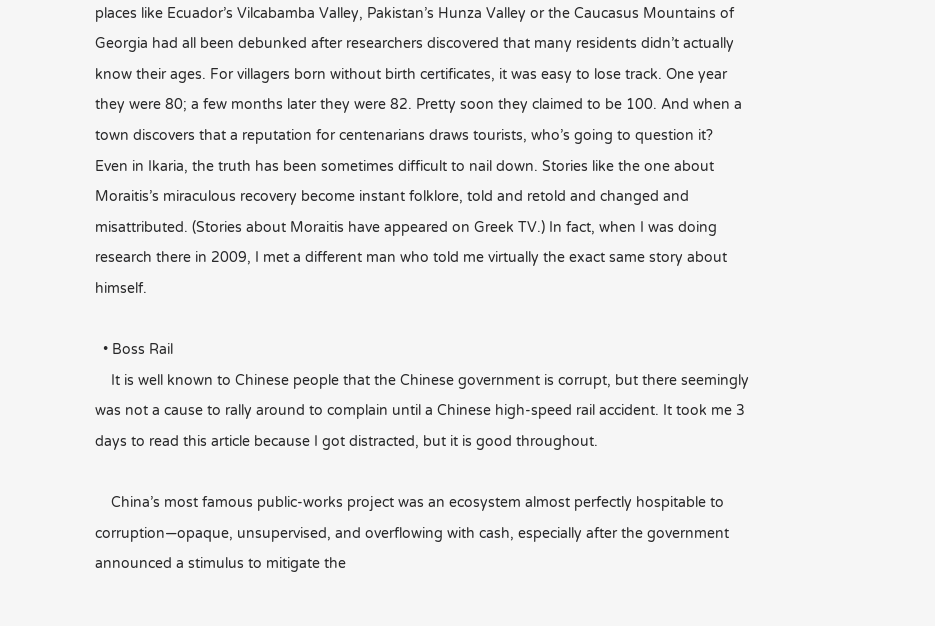places like Ecuador’s Vilcabamba Valley, Pakistan’s Hunza Valley or the Caucasus Mountains of Georgia had all been debunked after researchers discovered that many residents didn’t actually know their ages. For villagers born without birth certificates, it was easy to lose track. One year they were 80; a few months later they were 82. Pretty soon they claimed to be 100. And when a town discovers that a reputation for centenarians draws tourists, who’s going to question it? Even in Ikaria, the truth has been sometimes difficult to nail down. Stories like the one about Moraitis’s miraculous recovery become instant folklore, told and retold and changed and misattributed. (Stories about Moraitis have appeared on Greek TV.) In fact, when I was doing research there in 2009, I met a different man who told me virtually the exact same story about himself.

  • Boss Rail
    It is well known to Chinese people that the Chinese government is corrupt, but there seemingly was not a cause to rally around to complain until a Chinese high-speed rail accident. It took me 3 days to read this article because I got distracted, but it is good throughout.

    China’s most famous public-works project was an ecosystem almost perfectly hospitable to corruption—opaque, unsupervised, and overflowing with cash, especially after the government announced a stimulus to mitigate the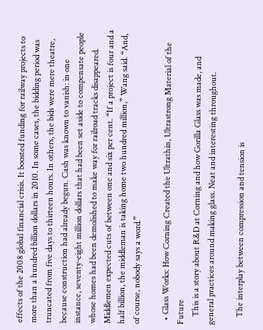effects of the 2008 global financial crisis. It boosted funding for railway projects to more than a hundred billion dollars in 2010. In some cases, the bidding period was truncated from five days to thirteen hours. In others, the bids were mere theatre, because construction had already begun. Cash was known to vanish: in one instance, seventy-eight million dollars that had been set aside to compensate people whose homes had been demolished to make way for railroad tracks disappeared. Middlemen expected cuts of between one and six per cent. “If a project is four and a half billion, the middleman is taking home two hundred million,” Wang said. “And, of course, nobody says a word.”

  • Glass Works: How Corning Created the Ultrathin, Ultrastrong Material of the Future
    This is a story about R&D at Corning and how Gorilla Glass was made, and general practices around making glass. Neat and interesting throughout.

    The interplay between compression and tension is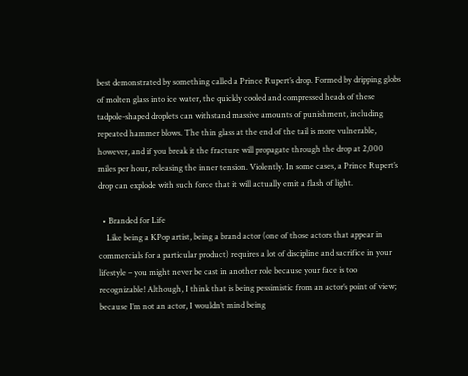best demonstrated by something called a Prince Rupert’s drop. Formed by dripping globs of molten glass into ice water, the quickly cooled and compressed heads of these tadpole-shaped droplets can withstand massive amounts of punishment, including repeated hammer blows. The thin glass at the end of the tail is more vulnerable, however, and if you break it the fracture will propagate through the drop at 2,000 miles per hour, releasing the inner tension. Violently. In some cases, a Prince Rupert’s drop can explode with such force that it will actually emit a flash of light.

  • Branded for Life
    Like being a KPop artist, being a brand actor (one of those actors that appear in commercials for a particular product) requires a lot of discipline and sacrifice in your lifestyle – you might never be cast in another role because your face is too recognizable! Although, I think that is being pessimistic from an actor’s point of view; because I’m not an actor, I wouldn’t mind being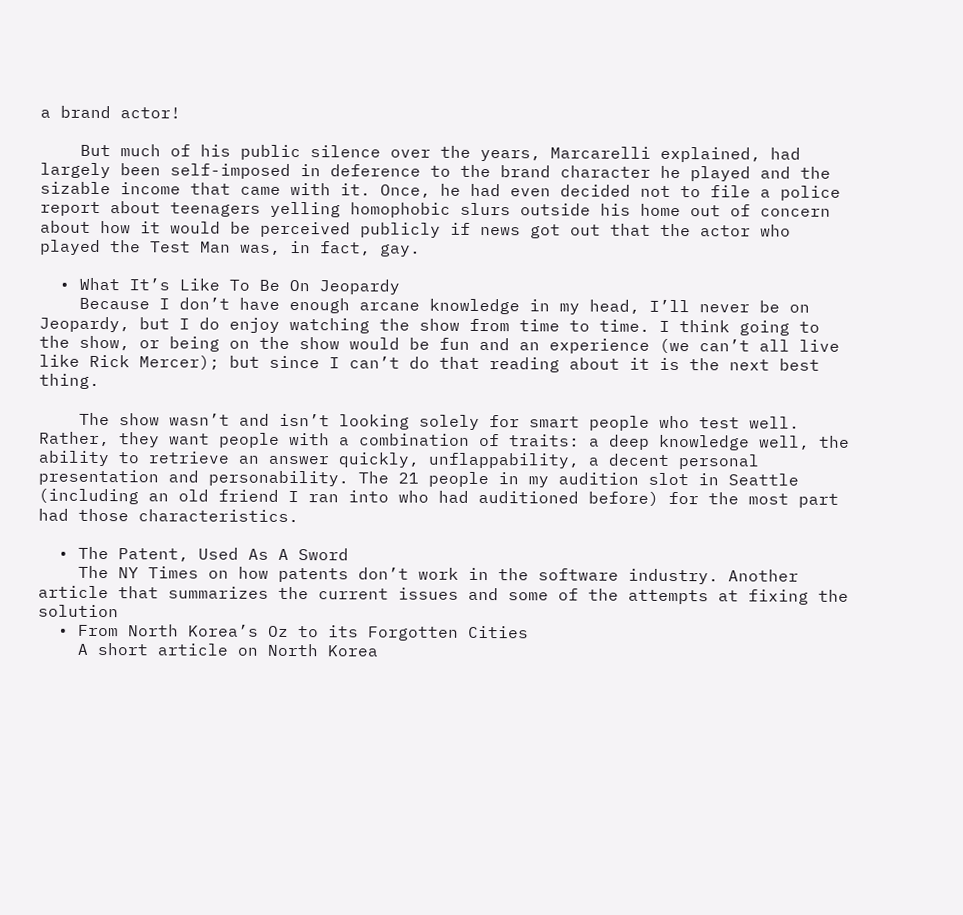a brand actor!

    But much of his public silence over the years, Marcarelli explained, had largely been self-imposed in deference to the brand character he played and the sizable income that came with it. Once, he had even decided not to file a police report about teenagers yelling homophobic slurs outside his home out of concern about how it would be perceived publicly if news got out that the actor who played the Test Man was, in fact, gay.

  • What It’s Like To Be On Jeopardy
    Because I don’t have enough arcane knowledge in my head, I’ll never be on Jeopardy, but I do enjoy watching the show from time to time. I think going to the show, or being on the show would be fun and an experience (we can’t all live like Rick Mercer); but since I can’t do that reading about it is the next best thing.

    The show wasn’t and isn’t looking solely for smart people who test well. Rather, they want people with a combination of traits: a deep knowledge well, the ability to retrieve an answer quickly, unflappability, a decent personal presentation and personability. The 21 people in my audition slot in Seattle (including an old friend I ran into who had auditioned before) for the most part had those characteristics.

  • The Patent, Used As A Sword
    The NY Times on how patents don’t work in the software industry. Another article that summarizes the current issues and some of the attempts at fixing the solution
  • From North Korea’s Oz to its Forgotten Cities
    A short article on North Korea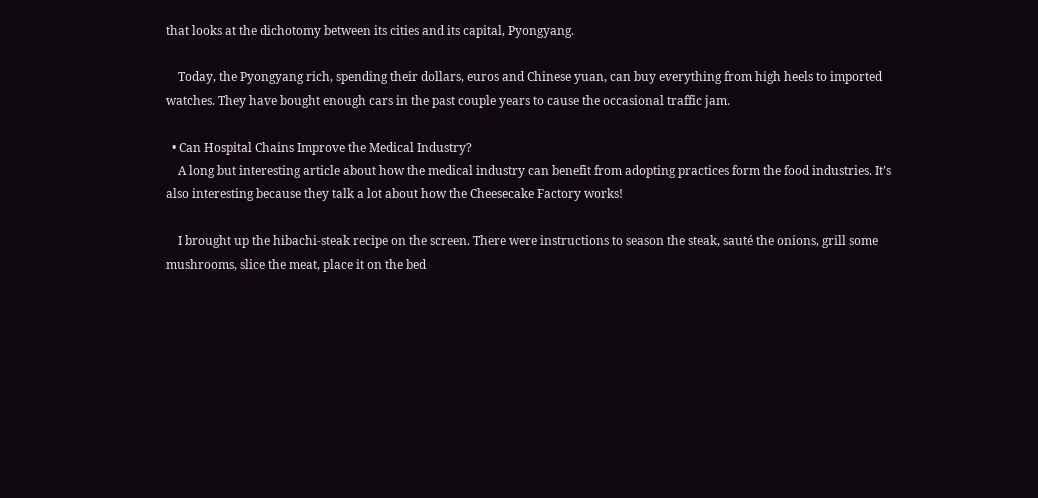that looks at the dichotomy between its cities and its capital, Pyongyang.

    Today, the Pyongyang rich, spending their dollars, euros and Chinese yuan, can buy everything from high heels to imported watches. They have bought enough cars in the past couple years to cause the occasional traffic jam.

  • Can Hospital Chains Improve the Medical Industry?
    A long but interesting article about how the medical industry can benefit from adopting practices form the food industries. It’s also interesting because they talk a lot about how the Cheesecake Factory works!

    I brought up the hibachi-steak recipe on the screen. There were instructions to season the steak, sauté the onions, grill some mushrooms, slice the meat, place it on the bed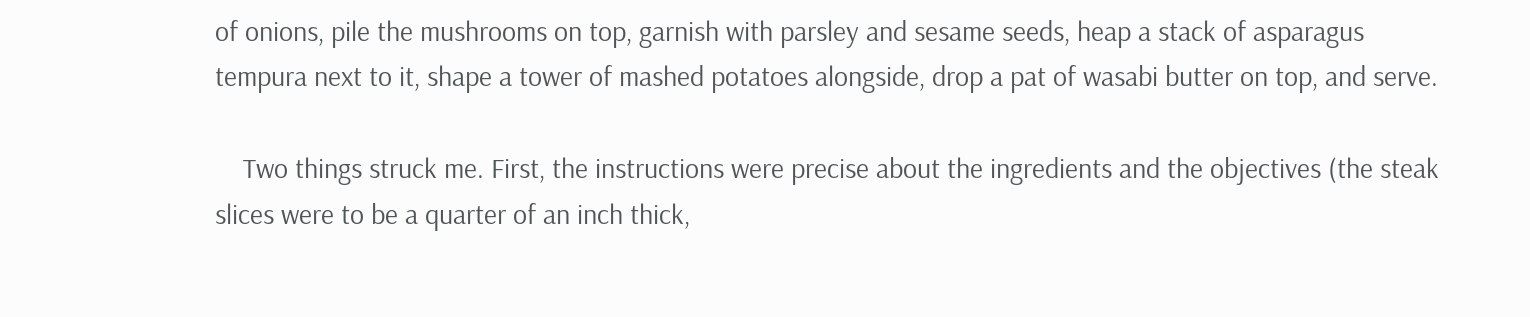of onions, pile the mushrooms on top, garnish with parsley and sesame seeds, heap a stack of asparagus tempura next to it, shape a tower of mashed potatoes alongside, drop a pat of wasabi butter on top, and serve.

    Two things struck me. First, the instructions were precise about the ingredients and the objectives (the steak slices were to be a quarter of an inch thick,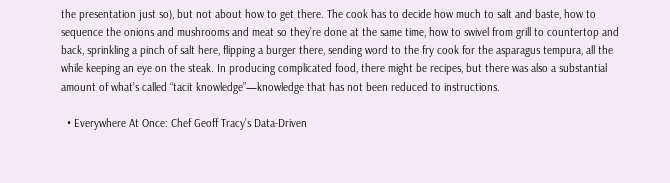the presentation just so), but not about how to get there. The cook has to decide how much to salt and baste, how to sequence the onions and mushrooms and meat so they’re done at the same time, how to swivel from grill to countertop and back, sprinkling a pinch of salt here, flipping a burger there, sending word to the fry cook for the asparagus tempura, all the while keeping an eye on the steak. In producing complicated food, there might be recipes, but there was also a substantial amount of what’s called “tacit knowledge”—knowledge that has not been reduced to instructions.

  • Everywhere At Once: Chef Geoff Tracy’s Data-Driven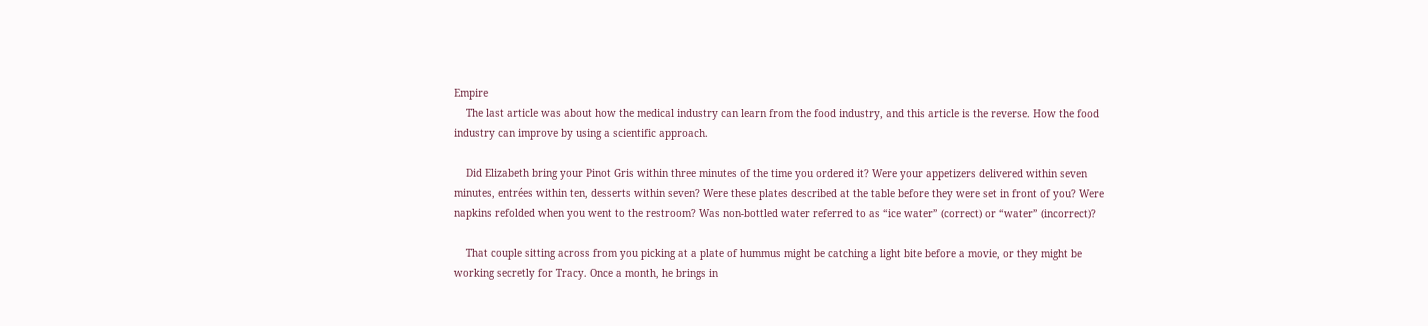Empire
    The last article was about how the medical industry can learn from the food industry, and this article is the reverse. How the food industry can improve by using a scientific approach.

    Did Elizabeth bring your Pinot Gris within three minutes of the time you ordered it? Were your appetizers delivered within seven minutes, entrées within ten, desserts within seven? Were these plates described at the table before they were set in front of you? Were napkins refolded when you went to the restroom? Was non-bottled water referred to as “ice water” (correct) or “water” (incorrect)?

    That couple sitting across from you picking at a plate of hummus might be catching a light bite before a movie, or they might be working secretly for Tracy. Once a month, he brings in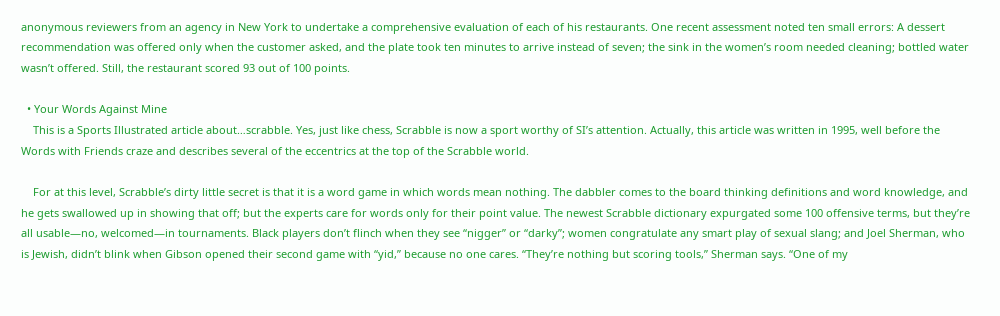anonymous reviewers from an agency in New York to undertake a comprehensive evaluation of each of his restaurants. One recent assessment noted ten small errors: A dessert recommendation was offered only when the customer asked, and the plate took ten minutes to arrive instead of seven; the sink in the women’s room needed cleaning; bottled water wasn’t offered. Still, the restaurant scored 93 out of 100 points.

  • Your Words Against Mine
    This is a Sports Illustrated article about…scrabble. Yes, just like chess, Scrabble is now a sport worthy of SI’s attention. Actually, this article was written in 1995, well before the Words with Friends craze and describes several of the eccentrics at the top of the Scrabble world.

    For at this level, Scrabble’s dirty little secret is that it is a word game in which words mean nothing. The dabbler comes to the board thinking definitions and word knowledge, and he gets swallowed up in showing that off; but the experts care for words only for their point value. The newest Scrabble dictionary expurgated some 100 offensive terms, but they’re all usable—no, welcomed—in tournaments. Black players don’t flinch when they see “nigger” or “darky”; women congratulate any smart play of sexual slang; and Joel Sherman, who is Jewish, didn’t blink when Gibson opened their second game with “yid,” because no one cares. “They’re nothing but scoring tools,” Sherman says. “One of my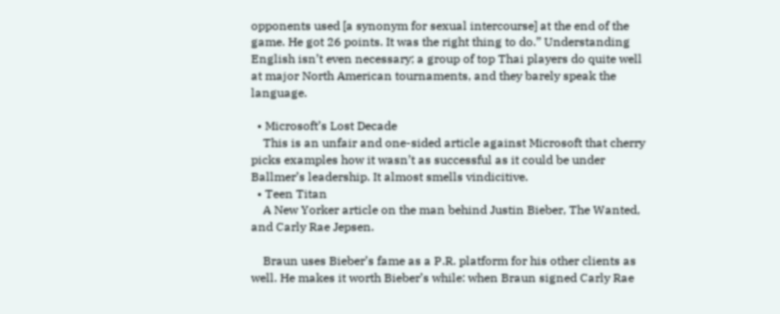opponents used [a synonym for sexual intercourse] at the end of the game. He got 26 points. It was the right thing to do.” Understanding English isn’t even necessary; a group of top Thai players do quite well at major North American tournaments, and they barely speak the language.

  • Microsoft’s Lost Decade
    This is an unfair and one-sided article against Microsoft that cherry picks examples how it wasn’t as successful as it could be under Ballmer’s leadership. It almost smells vindicitive.
  • Teen Titan
    A New Yorker article on the man behind Justin Bieber, The Wanted, and Carly Rae Jepsen.

    Braun uses Bieber’s fame as a P.R. platform for his other clients as well. He makes it worth Bieber’s while: when Braun signed Carly Rae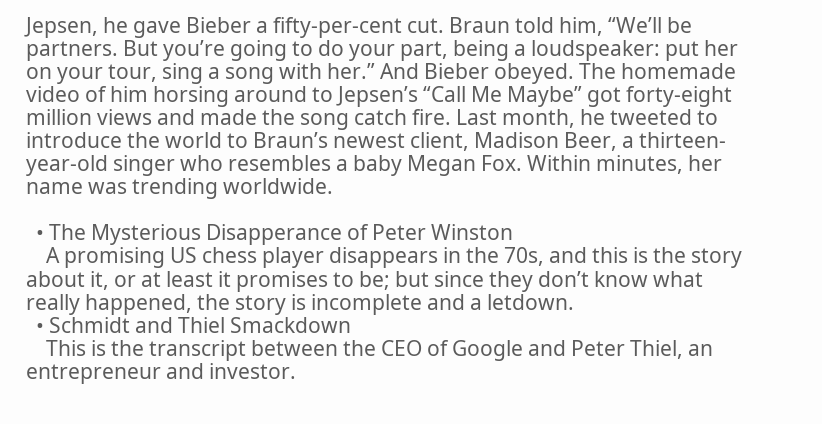Jepsen, he gave Bieber a fifty-per-cent cut. Braun told him, “We’ll be partners. But you’re going to do your part, being a loudspeaker: put her on your tour, sing a song with her.” And Bieber obeyed. The homemade video of him horsing around to Jepsen’s “Call Me Maybe” got forty-eight million views and made the song catch fire. Last month, he tweeted to introduce the world to Braun’s newest client, Madison Beer, a thirteen-year-old singer who resembles a baby Megan Fox. Within minutes, her name was trending worldwide.

  • The Mysterious Disapperance of Peter Winston
    A promising US chess player disappears in the 70s, and this is the story about it, or at least it promises to be; but since they don’t know what really happened, the story is incomplete and a letdown.
  • Schmidt and Thiel Smackdown
    This is the transcript between the CEO of Google and Peter Thiel, an entrepreneur and investor.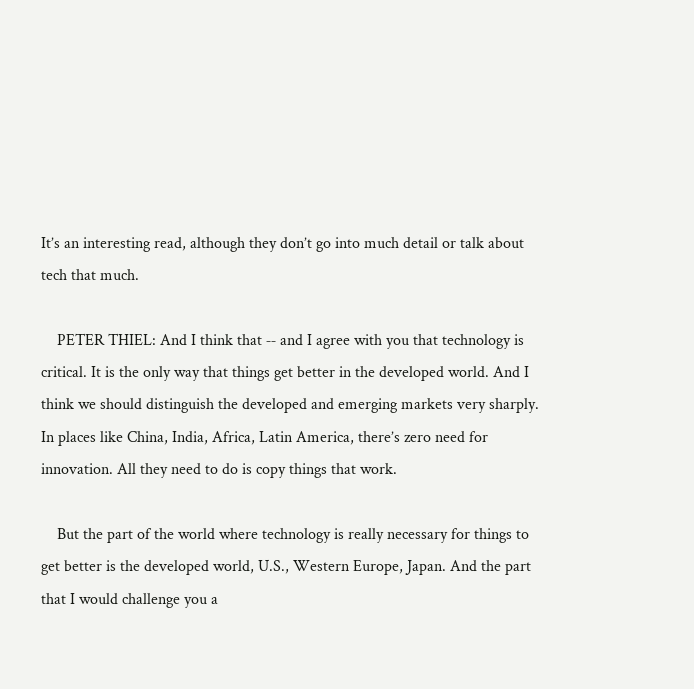It’s an interesting read, although they don’t go into much detail or talk about tech that much.

    PETER THIEL: And I think that ‑‑ and I agree with you that technology is critical. It is the only way that things get better in the developed world. And I think we should distinguish the developed and emerging markets very sharply. In places like China, India, Africa, Latin America, there’s zero need for innovation. All they need to do is copy things that work.

    But the part of the world where technology is really necessary for things to get better is the developed world, U.S., Western Europe, Japan. And the part that I would challenge you a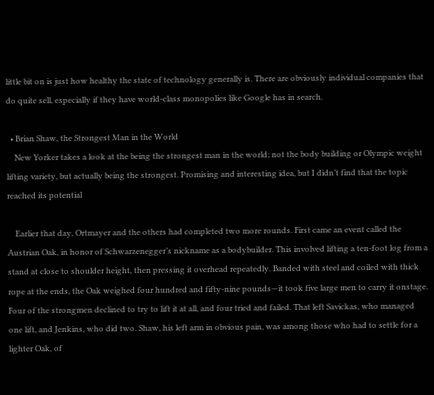little bit on is just how healthy the state of technology generally is. There are obviously individual companies that do quite sell, especially if they have world-class monopolies like Google has in search.

  • Brian Shaw, the Strongest Man in the World
    New Yorker takes a look at the being the strongest man in the world; not the body building or Olympic weight lifting variety, but actually being the strongest. Promising and interesting idea, but I didn’t find that the topic reached its potential

    Earlier that day, Ortmayer and the others had completed two more rounds. First came an event called the Austrian Oak, in honor of Schwarzenegger’s nickname as a bodybuilder. This involved lifting a ten-foot log from a stand at close to shoulder height, then pressing it overhead repeatedly. Banded with steel and coiled with thick rope at the ends, the Oak weighed four hundred and fifty-nine pounds—it took five large men to carry it onstage. Four of the strongmen declined to try to lift it at all, and four tried and failed. That left Savickas, who managed one lift, and Jenkins, who did two. Shaw, his left arm in obvious pain, was among those who had to settle for a lighter Oak, of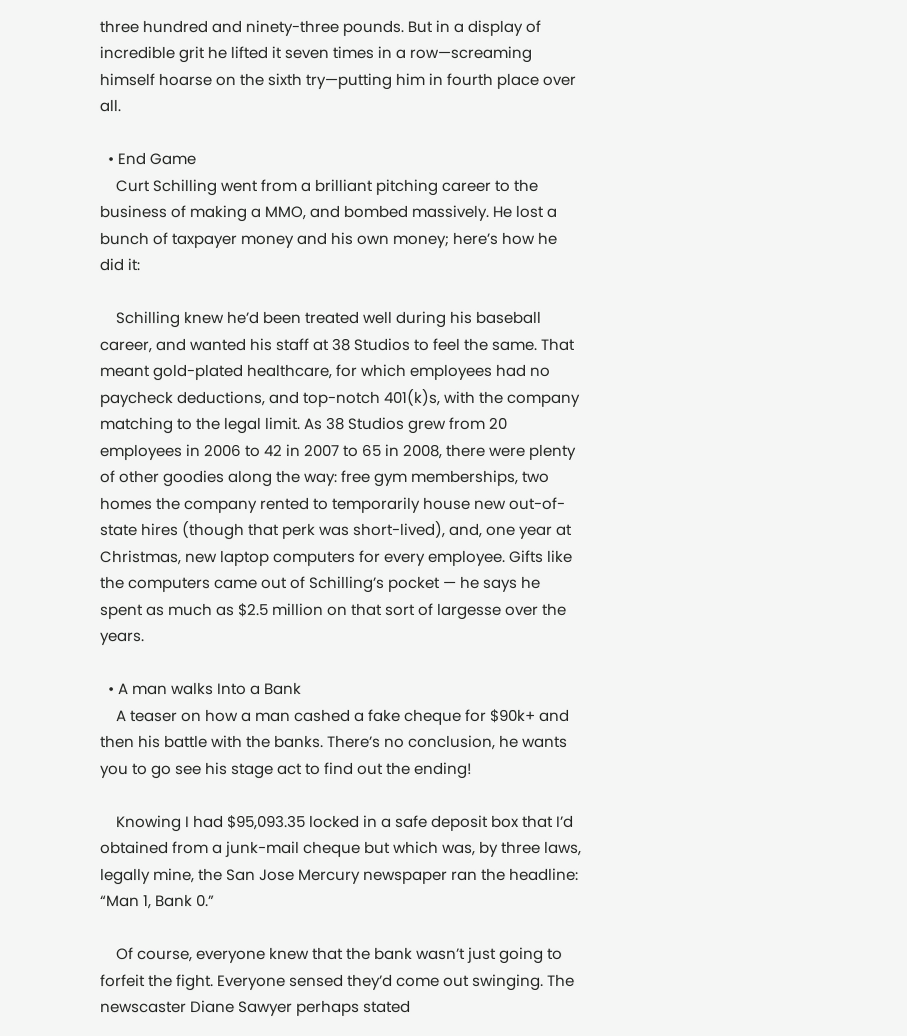three hundred and ninety-three pounds. But in a display of incredible grit he lifted it seven times in a row—screaming himself hoarse on the sixth try—putting him in fourth place over all.

  • End Game
    Curt Schilling went from a brilliant pitching career to the business of making a MMO, and bombed massively. He lost a bunch of taxpayer money and his own money; here’s how he did it:

    Schilling knew he’d been treated well during his baseball career, and wanted his staff at 38 Studios to feel the same. That meant gold-plated healthcare, for which employees had no paycheck deductions, and top-notch 401(k)s, with the company matching to the legal limit. As 38 Studios grew from 20 employees in 2006 to 42 in 2007 to 65 in 2008, there were plenty of other goodies along the way: free gym memberships, two homes the company rented to temporarily house new out-of-state hires (though that perk was short-lived), and, one year at Christmas, new laptop computers for every employee. Gifts like the computers came out of Schilling’s pocket — he says he spent as much as $2.5 million on that sort of largesse over the years.

  • A man walks Into a Bank
    A teaser on how a man cashed a fake cheque for $90k+ and then his battle with the banks. There’s no conclusion, he wants you to go see his stage act to find out the ending!

    Knowing I had $95,093.35 locked in a safe deposit box that I’d obtained from a junk-mail cheque but which was, by three laws, legally mine, the San Jose Mercury newspaper ran the headline: “Man 1, Bank 0.”

    Of course, everyone knew that the bank wasn’t just going to forfeit the fight. Everyone sensed they’d come out swinging. The newscaster Diane Sawyer perhaps stated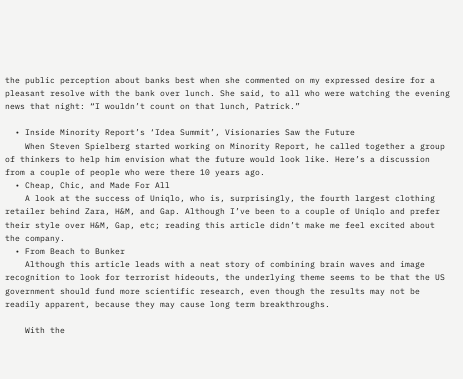the public perception about banks best when she commented on my expressed desire for a pleasant resolve with the bank over lunch. She said, to all who were watching the evening news that night: “I wouldn’t count on that lunch, Patrick.”

  • Inside Minority Report’s ‘Idea Summit’, Visionaries Saw the Future
    When Steven Spielberg started working on Minority Report, he called together a group of thinkers to help him envision what the future would look like. Here’s a discussion from a couple of people who were there 10 years ago.
  • Cheap, Chic, and Made For All
    A look at the success of Uniqlo, who is, surprisingly, the fourth largest clothing retailer behind Zara, H&M, and Gap. Although I’ve been to a couple of Uniqlo and prefer their style over H&M, Gap, etc; reading this article didn’t make me feel excited about the company.
  • From Beach to Bunker
    Although this article leads with a neat story of combining brain waves and image recognition to look for terrorist hideouts, the underlying theme seems to be that the US government should fund more scientific research, even though the results may not be readily apparent, because they may cause long term breakthroughs.

    With the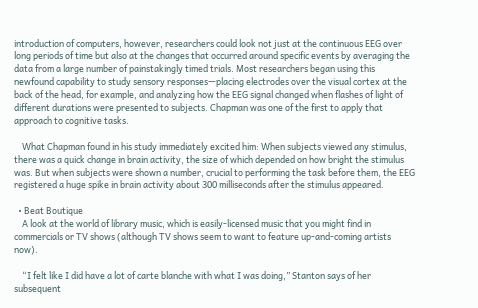introduction of computers, however, researchers could look not just at the continuous EEG over long periods of time but also at the changes that occurred around specific events by averaging the data from a large number of painstakingly timed trials. Most researchers began using this newfound capability to study sensory responses—placing electrodes over the visual cortex at the back of the head, for example, and analyzing how the EEG signal changed when flashes of light of different durations were presented to subjects. Chapman was one of the first to apply that approach to cognitive tasks.

    What Chapman found in his study immediately excited him: When subjects viewed any stimulus, there was a quick change in brain activity, the size of which depended on how bright the stimulus was. But when subjects were shown a number, crucial to performing the task before them, the EEG registered a huge spike in brain activity about 300 milliseconds after the stimulus appeared.

  • Beat Boutique
    A look at the world of library music, which is easily-licensed music that you might find in commercials or TV shows (although TV shows seem to want to feature up-and-coming artists now).

    “I felt like I did have a lot of carte blanche with what I was doing,” Stanton says of her subsequent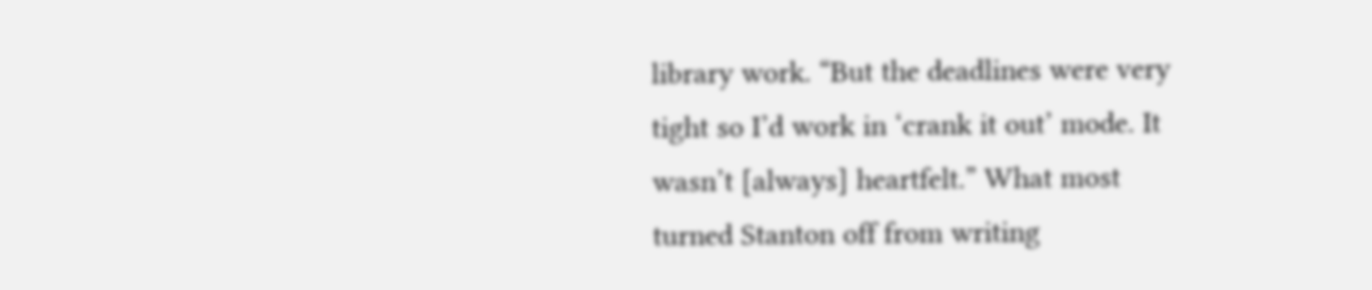library work. “But the deadlines were very tight so I’d work in ‘crank it out’ mode. It wasn’t [always] heartfelt.” What most turned Stanton off from writing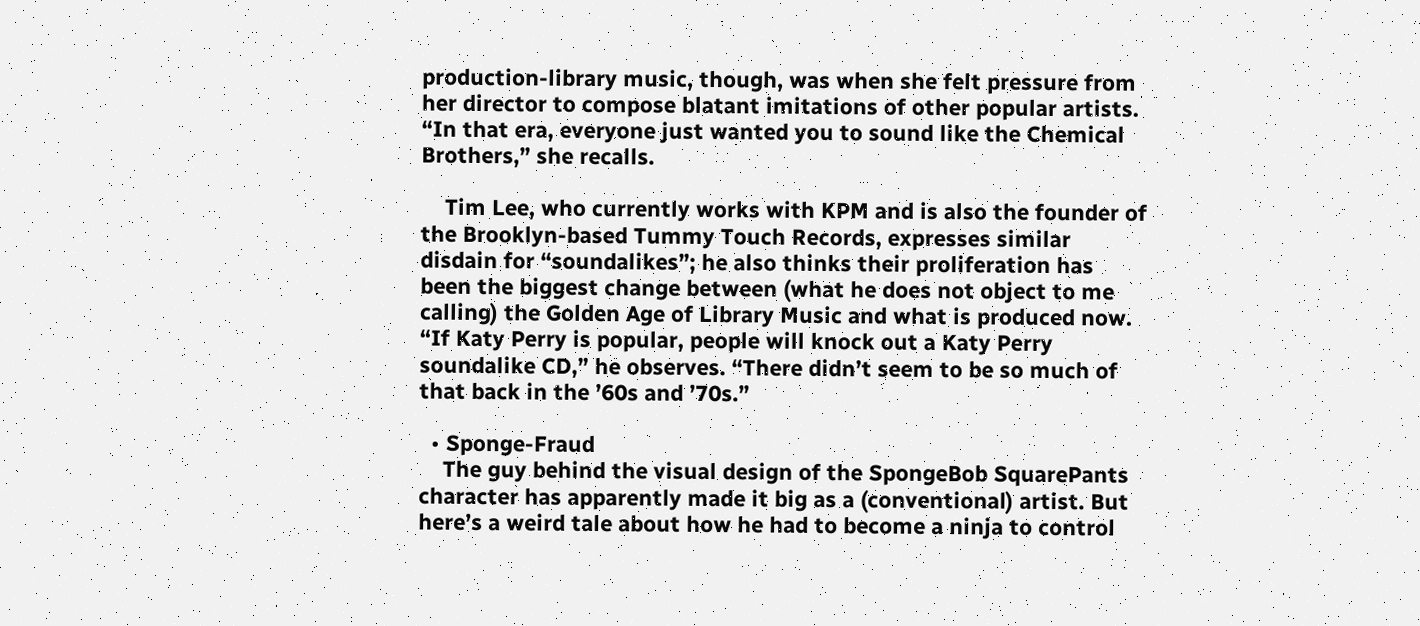production-library music, though, was when she felt pressure from her director to compose blatant imitations of other popular artists. “In that era, everyone just wanted you to sound like the Chemical Brothers,” she recalls.

    Tim Lee, who currently works with KPM and is also the founder of the Brooklyn-based Tummy Touch Records, expresses similar disdain for “soundalikes”; he also thinks their proliferation has been the biggest change between (what he does not object to me calling) the Golden Age of Library Music and what is produced now. “If Katy Perry is popular, people will knock out a Katy Perry soundalike CD,” he observes. “There didn’t seem to be so much of that back in the ’60s and ’70s.”

  • Sponge-Fraud
    The guy behind the visual design of the SpongeBob SquarePants character has apparently made it big as a (conventional) artist. But here’s a weird tale about how he had to become a ninja to control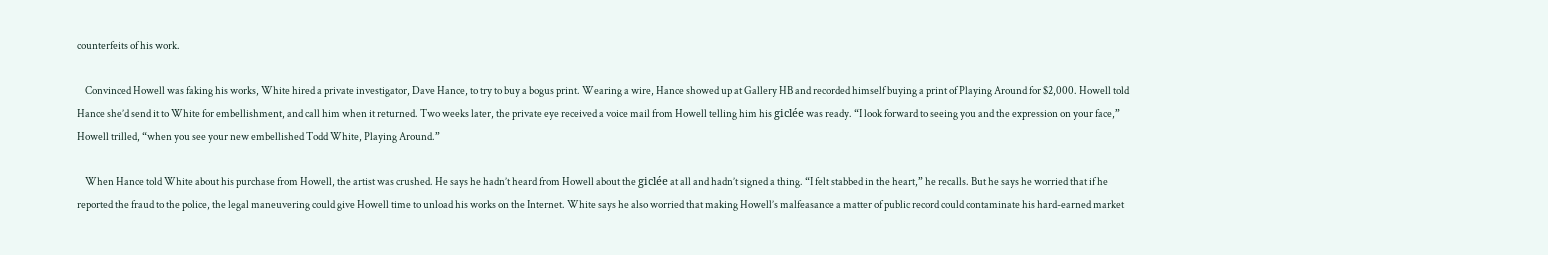counterfeits of his work.

    Convinced Howell was faking his works, White hired a private investigator, Dave Hance, to try to buy a bogus print. Wearing a wire, Hance showed up at Gallery HB and recorded himself buying a print of Playing Around for $2,000. Howell told Hance she’d send it to White for embellishment, and call him when it returned. Two weeks later, the private eye received a voice mail from Howell telling him his giclée was ready. “I look forward to seeing you and the expression on your face,” Howell trilled, “when you see your new embellished Todd White, Playing Around.”

    When Hance told White about his purchase from Howell, the artist was crushed. He says he hadn’t heard from Howell about the giclée at all and hadn’t signed a thing. “I felt stabbed in the heart,” he recalls. But he says he worried that if he reported the fraud to the police, the legal maneuvering could give Howell time to unload his works on the Internet. White says he also worried that making Howell’s malfeasance a matter of public record could contaminate his hard-earned market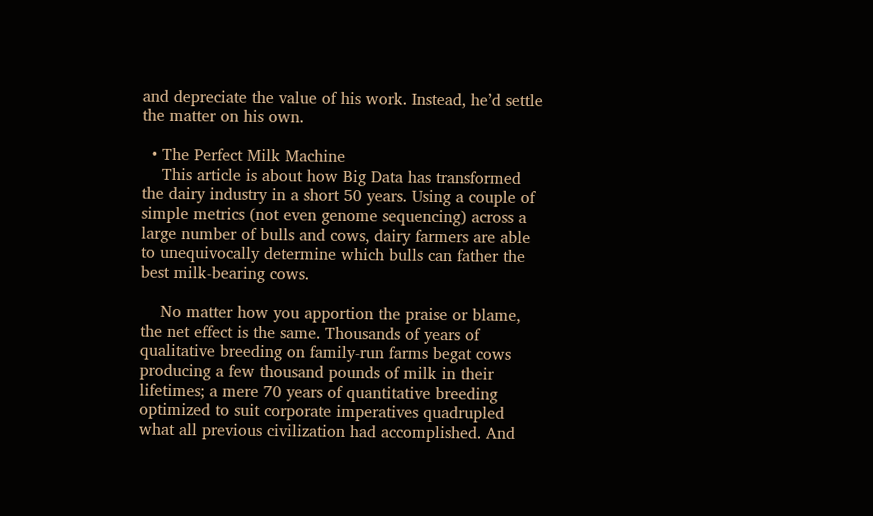and depreciate the value of his work. Instead, he’d settle the matter on his own.

  • The Perfect Milk Machine
    This article is about how Big Data has transformed the dairy industry in a short 50 years. Using a couple of simple metrics (not even genome sequencing) across a large number of bulls and cows, dairy farmers are able to unequivocally determine which bulls can father the best milk-bearing cows.

    No matter how you apportion the praise or blame, the net effect is the same. Thousands of years of qualitative breeding on family-run farms begat cows producing a few thousand pounds of milk in their lifetimes; a mere 70 years of quantitative breeding optimized to suit corporate imperatives quadrupled what all previous civilization had accomplished. And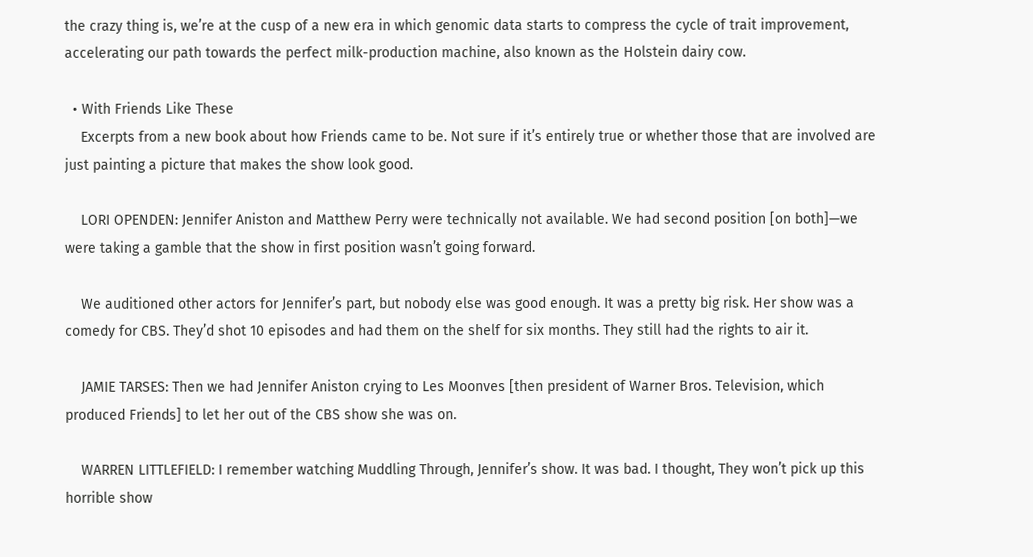the crazy thing is, we’re at the cusp of a new era in which genomic data starts to compress the cycle of trait improvement, accelerating our path towards the perfect milk-production machine, also known as the Holstein dairy cow.

  • With Friends Like These
    Excerpts from a new book about how Friends came to be. Not sure if it’s entirely true or whether those that are involved are just painting a picture that makes the show look good.

    LORI OPENDEN: Jennifer Aniston and Matthew Perry were technically not available. We had second position [on both]—we were taking a gamble that the show in first position wasn’t going forward.

    We auditioned other actors for Jennifer’s part, but nobody else was good enough. It was a pretty big risk. Her show was a comedy for CBS. They’d shot 10 episodes and had them on the shelf for six months. They still had the rights to air it.

    JAMIE TARSES: Then we had Jennifer Aniston crying to Les Moonves [then president of Warner Bros. Television, which produced Friends] to let her out of the CBS show she was on.

    WARREN LITTLEFIELD: I remember watching Muddling Through, Jennifer’s show. It was bad. I thought, They won’t pick up this horrible show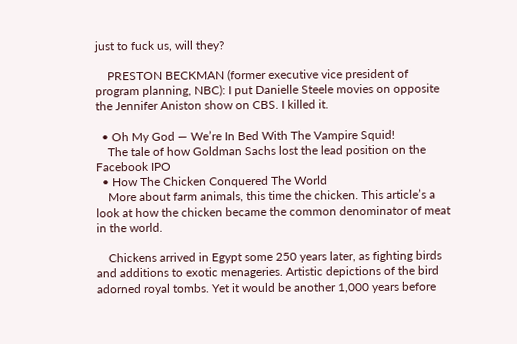just to fuck us, will they?

    PRESTON BECKMAN (former executive vice president of program planning, NBC): I put Danielle Steele movies on opposite the Jennifer Aniston show on CBS. I killed it.

  • Oh My God — We’re In Bed With The Vampire Squid!
    The tale of how Goldman Sachs lost the lead position on the Facebook IPO
  • How The Chicken Conquered The World
    More about farm animals, this time the chicken. This article’s a look at how the chicken became the common denominator of meat in the world.

    Chickens arrived in Egypt some 250 years later, as fighting birds and additions to exotic menageries. Artistic depictions of the bird adorned royal tombs. Yet it would be another 1,000 years before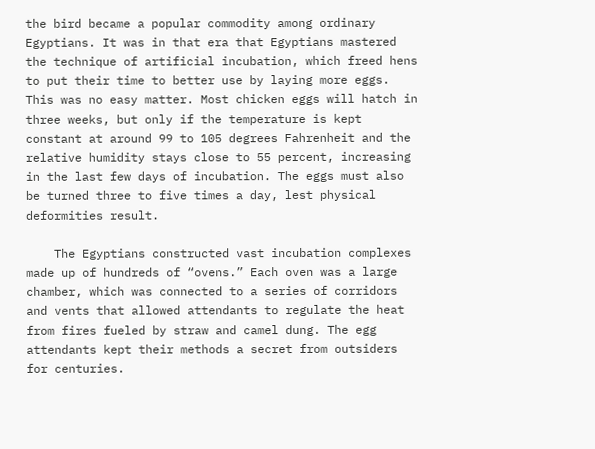the bird became a popular commodity among ordinary Egyptians. It was in that era that Egyptians mastered the technique of artificial incubation, which freed hens to put their time to better use by laying more eggs. This was no easy matter. Most chicken eggs will hatch in three weeks, but only if the temperature is kept constant at around 99 to 105 degrees Fahrenheit and the relative humidity stays close to 55 percent, increasing in the last few days of incubation. The eggs must also be turned three to five times a day, lest physical deformities result.

    The Egyptians constructed vast incubation complexes made up of hundreds of “ovens.” Each oven was a large chamber, which was connected to a series of corridors and vents that allowed attendants to regulate the heat from fires fueled by straw and camel dung. The egg attendants kept their methods a secret from outsiders for centuries.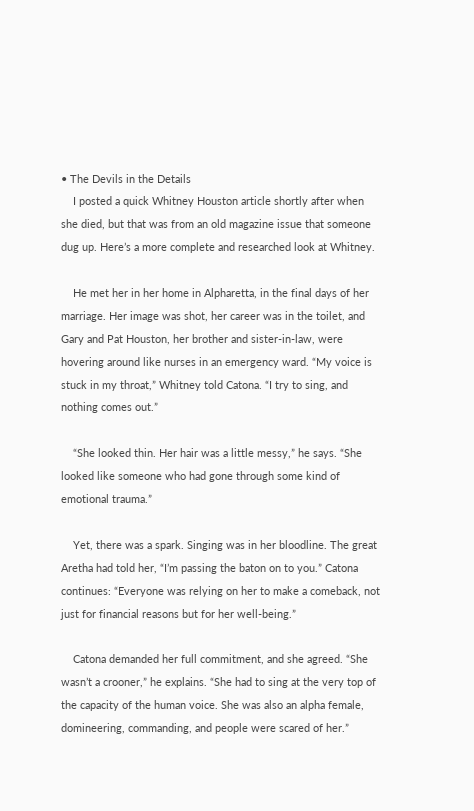• The Devils in the Details
    I posted a quick Whitney Houston article shortly after when she died, but that was from an old magazine issue that someone dug up. Here’s a more complete and researched look at Whitney.

    He met her in her home in Alpharetta, in the final days of her marriage. Her image was shot, her career was in the toilet, and Gary and Pat Houston, her brother and sister-in-law, were hovering around like nurses in an emergency ward. “My voice is stuck in my throat,” Whitney told Catona. “I try to sing, and nothing comes out.”

    “She looked thin. Her hair was a little messy,” he says. “She looked like someone who had gone through some kind of emotional trauma.”

    Yet, there was a spark. Singing was in her bloodline. The great Aretha had told her, “I’m passing the baton on to you.” Catona continues: “Everyone was relying on her to make a comeback, not just for financial reasons but for her well-being.”

    Catona demanded her full commitment, and she agreed. “She wasn’t a crooner,” he explains. “She had to sing at the very top of the capacity of the human voice. She was also an alpha female, domineering, commanding, and people were scared of her.”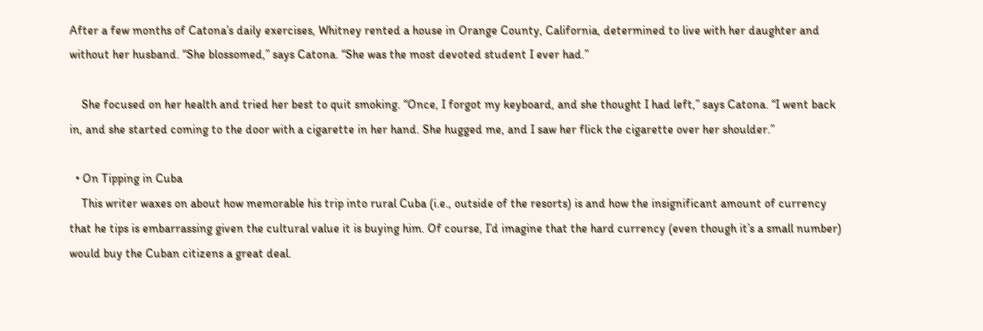After a few months of Catona’s daily exercises, Whitney rented a house in Orange County, California, determined to live with her daughter and without her husband. “She blossomed,” says Catona. “She was the most devoted student I ever had.”

    She focused on her health and tried her best to quit smoking. “Once, I forgot my keyboard, and she thought I had left,” says Catona. “I went back in, and she started coming to the door with a cigarette in her hand. She hugged me, and I saw her flick the cigarette over her shoulder.”

  • On Tipping in Cuba
    This writer waxes on about how memorable his trip into rural Cuba (i.e., outside of the resorts) is and how the insignificant amount of currency that he tips is embarrassing given the cultural value it is buying him. Of course, I’d imagine that the hard currency (even though it’s a small number) would buy the Cuban citizens a great deal.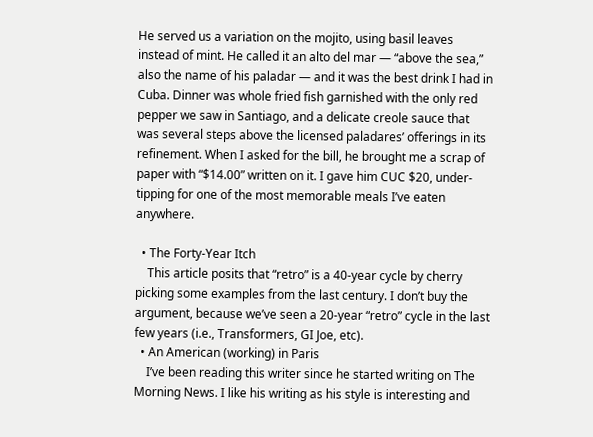He served us a variation on the mojito, using basil leaves instead of mint. He called it an alto del mar — “above the sea,” also the name of his paladar — and it was the best drink I had in Cuba. Dinner was whole fried fish garnished with the only red pepper we saw in Santiago, and a delicate creole sauce that was several steps above the licensed paladares’ offerings in its refinement. When I asked for the bill, he brought me a scrap of paper with “$14.00” written on it. I gave him CUC $20, under-tipping for one of the most memorable meals I’ve eaten anywhere.

  • The Forty-Year Itch
    This article posits that “retro” is a 40-year cycle by cherry picking some examples from the last century. I don’t buy the argument, because we’ve seen a 20-year “retro” cycle in the last few years (i.e., Transformers, GI Joe, etc).
  • An American (working) in Paris
    I’ve been reading this writer since he started writing on The Morning News. I like his writing as his style is interesting and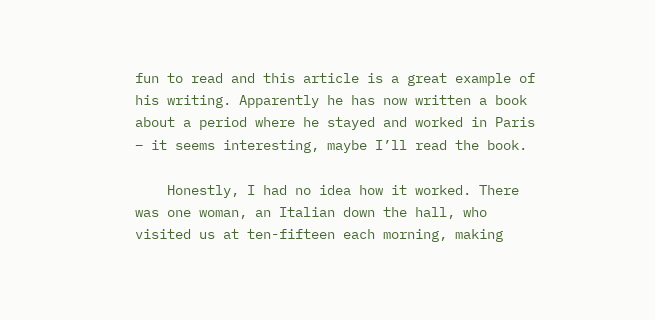fun to read and this article is a great example of his writing. Apparently he has now written a book about a period where he stayed and worked in Paris – it seems interesting, maybe I’ll read the book.

    Honestly, I had no idea how it worked. There was one woman, an Italian down the hall, who visited us at ten-fifteen each morning, making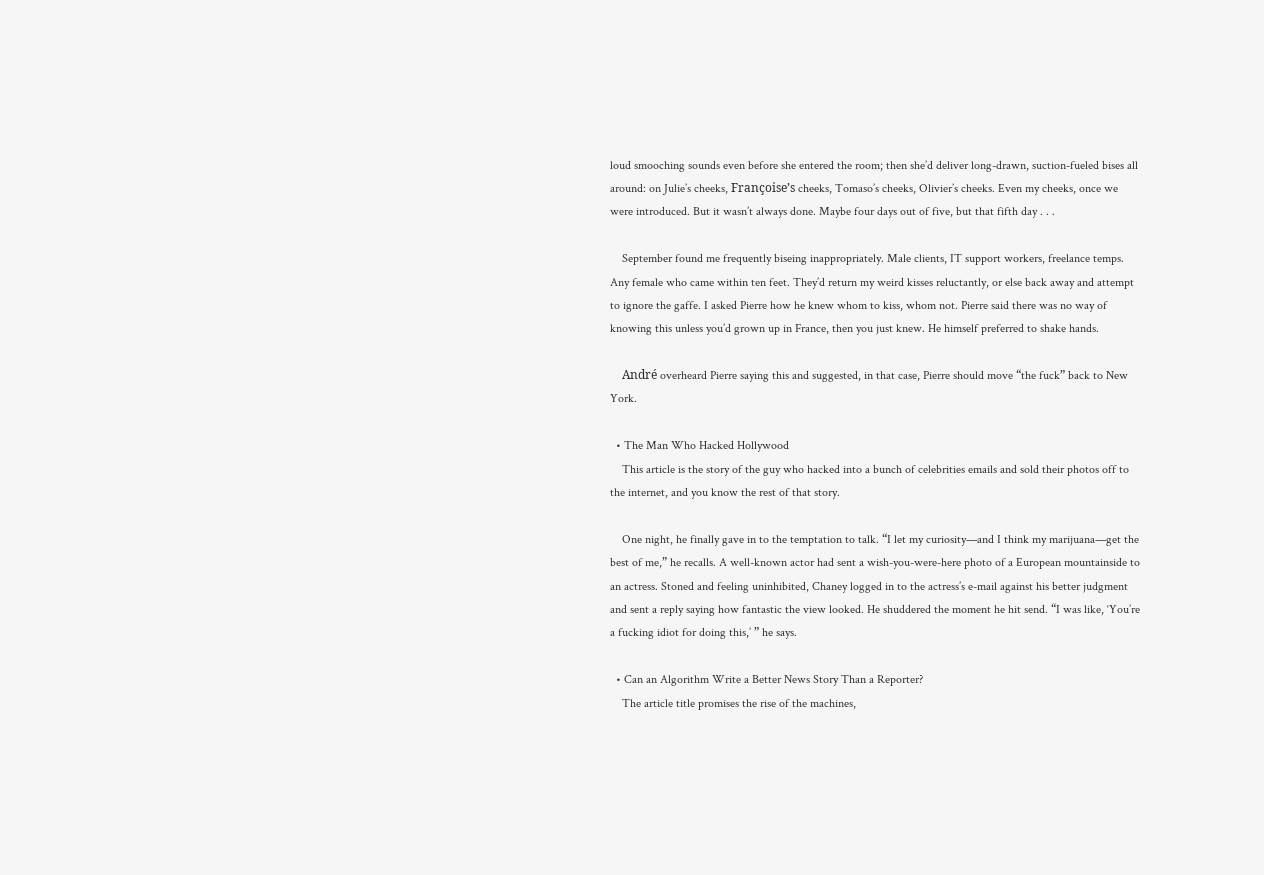loud smooching sounds even before she entered the room; then she’d deliver long-drawn, suction-fueled bises all around: on Julie’s cheeks, Françoise’s cheeks, Tomaso’s cheeks, Olivier’s cheeks. Even my cheeks, once we were introduced. But it wasn’t always done. Maybe four days out of five, but that fifth day . . .

    September found me frequently biseing inappropriately. Male clients, IT support workers, freelance temps. Any female who came within ten feet. They’d return my weird kisses reluctantly, or else back away and attempt to ignore the gaffe. I asked Pierre how he knew whom to kiss, whom not. Pierre said there was no way of knowing this unless you’d grown up in France, then you just knew. He himself preferred to shake hands.

    André overheard Pierre saying this and suggested, in that case, Pierre should move “the fuck” back to New York.

  • The Man Who Hacked Hollywood
    This article is the story of the guy who hacked into a bunch of celebrities emails and sold their photos off to the internet, and you know the rest of that story.

    One night, he finally gave in to the temptation to talk. “I let my curiosity—and I think my marijuana—get the best of me,” he recalls. A well-known actor had sent a wish-you-were-here photo of a European mountainside to an actress. Stoned and feeling uninhibited, Chaney logged in to the actress’s e-mail against his better judgment and sent a reply saying how fantastic the view looked. He shuddered the moment he hit send. “I was like, ‘You’re a fucking idiot for doing this,’ ” he says.

  • Can an Algorithm Write a Better News Story Than a Reporter?
    The article title promises the rise of the machines,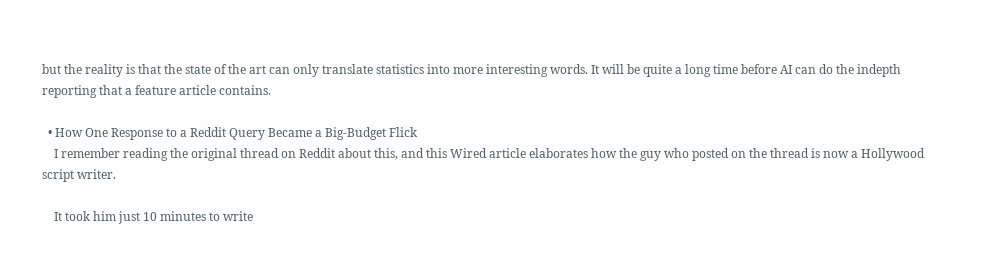but the reality is that the state of the art can only translate statistics into more interesting words. It will be quite a long time before AI can do the indepth reporting that a feature article contains.

  • How One Response to a Reddit Query Became a Big-Budget Flick
    I remember reading the original thread on Reddit about this, and this Wired article elaborates how the guy who posted on the thread is now a Hollywood script writer.

    It took him just 10 minutes to write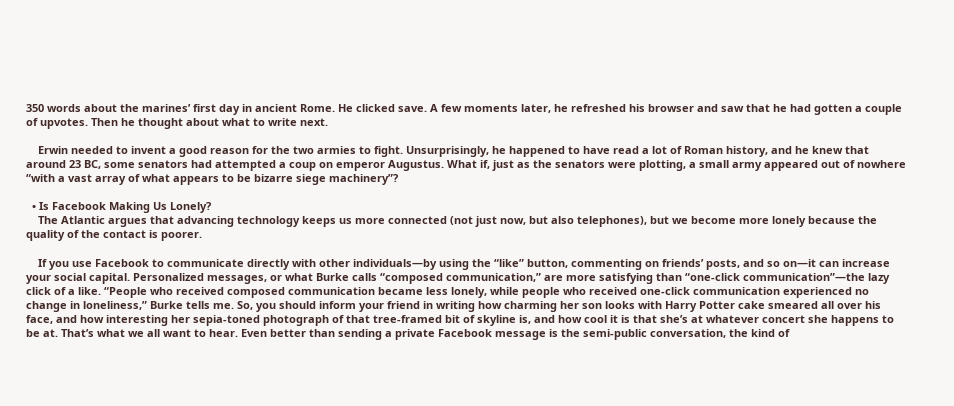350 words about the marines’ first day in ancient Rome. He clicked save. A few moments later, he refreshed his browser and saw that he had gotten a couple of upvotes. Then he thought about what to write next.

    Erwin needed to invent a good reason for the two armies to fight. Unsurprisingly, he happened to have read a lot of Roman history, and he knew that around 23 BC, some senators had attempted a coup on emperor Augustus. What if, just as the senators were plotting, a small army appeared out of nowhere “with a vast array of what appears to be bizarre siege machinery”?

  • Is Facebook Making Us Lonely?
    The Atlantic argues that advancing technology keeps us more connected (not just now, but also telephones), but we become more lonely because the quality of the contact is poorer.

    If you use Facebook to communicate directly with other individuals—by using the “like” button, commenting on friends’ posts, and so on—it can increase your social capital. Personalized messages, or what Burke calls “composed communication,” are more satisfying than “one-click communication”—the lazy click of a like. “People who received composed communication became less lonely, while people who received one-click communication experienced no change in loneliness,” Burke tells me. So, you should inform your friend in writing how charming her son looks with Harry Potter cake smeared all over his face, and how interesting her sepia-toned photograph of that tree-framed bit of skyline is, and how cool it is that she’s at whatever concert she happens to be at. That’s what we all want to hear. Even better than sending a private Facebook message is the semi-public conversation, the kind of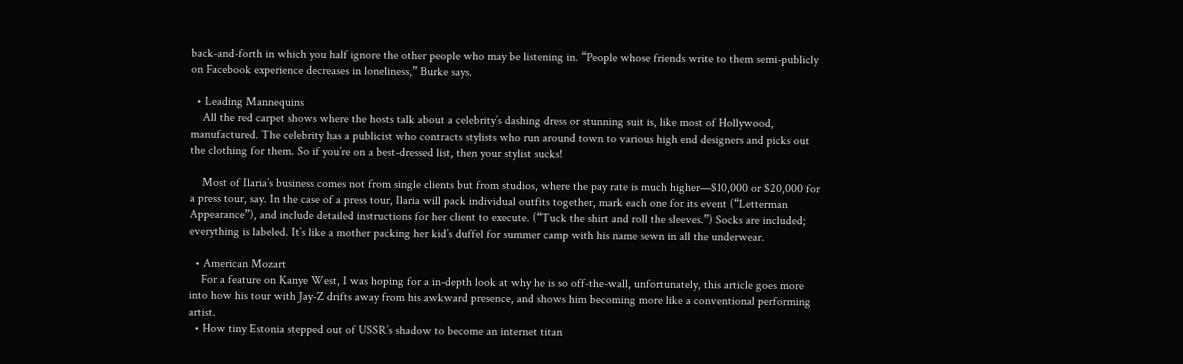back-and-forth in which you half ignore the other people who may be listening in. “People whose friends write to them semi-publicly on Facebook experience decreases in loneliness,” Burke says.

  • Leading Mannequins
    All the red carpet shows where the hosts talk about a celebrity’s dashing dress or stunning suit is, like most of Hollywood, manufactured. The celebrity has a publicist who contracts stylists who run around town to various high end designers and picks out the clothing for them. So if you’re on a best-dressed list, then your stylist sucks!

    Most of Ilaria’s business comes not from single clients but from studios, where the pay rate is much higher—$10,000 or $20,000 for a press tour, say. In the case of a press tour, Ilaria will pack individual outfits together, mark each one for its event (“Letterman Appearance”), and include detailed instructions for her client to execute. (“Tuck the shirt and roll the sleeves.”) Socks are included; everything is labeled. It’s like a mother packing her kid’s duffel for summer camp with his name sewn in all the underwear.

  • American Mozart
    For a feature on Kanye West, I was hoping for a in-depth look at why he is so off-the-wall, unfortunately, this article goes more into how his tour with Jay-Z drifts away from his awkward presence, and shows him becoming more like a conventional performing artist.
  • How tiny Estonia stepped out of USSR’s shadow to become an internet titan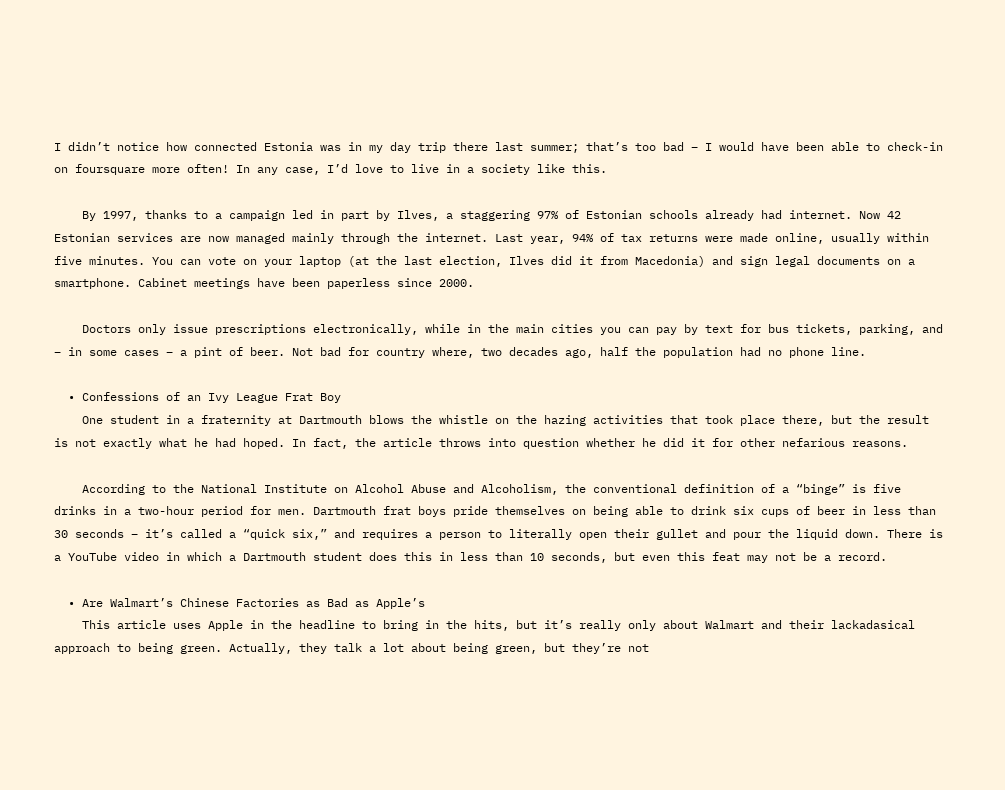I didn’t notice how connected Estonia was in my day trip there last summer; that’s too bad – I would have been able to check-in on foursquare more often! In any case, I’d love to live in a society like this.

    By 1997, thanks to a campaign led in part by Ilves, a staggering 97% of Estonian schools already had internet. Now 42 Estonian services are now managed mainly through the internet. Last year, 94% of tax returns were made online, usually within five minutes. You can vote on your laptop (at the last election, Ilves did it from Macedonia) and sign legal documents on a smartphone. Cabinet meetings have been paperless since 2000.

    Doctors only issue prescriptions electronically, while in the main cities you can pay by text for bus tickets, parking, and – in some cases – a pint of beer. Not bad for country where, two decades ago, half the population had no phone line.

  • Confessions of an Ivy League Frat Boy
    One student in a fraternity at Dartmouth blows the whistle on the hazing activities that took place there, but the result is not exactly what he had hoped. In fact, the article throws into question whether he did it for other nefarious reasons.

    According to the National Institute on Alcohol Abuse and Alcoholism, the conventional definition of a “binge” is five drinks in a two-hour period for men. Dartmouth frat boys pride themselves on being able to drink six cups of beer in less than 30 seconds – it’s called a “quick six,” and requires a person to literally open their gullet and pour the liquid down. There is a YouTube video in which a Dartmouth student does this in less than 10 seconds, but even this feat may not be a record.

  • Are Walmart’s Chinese Factories as Bad as Apple’s
    This article uses Apple in the headline to bring in the hits, but it’s really only about Walmart and their lackadasical approach to being green. Actually, they talk a lot about being green, but they’re not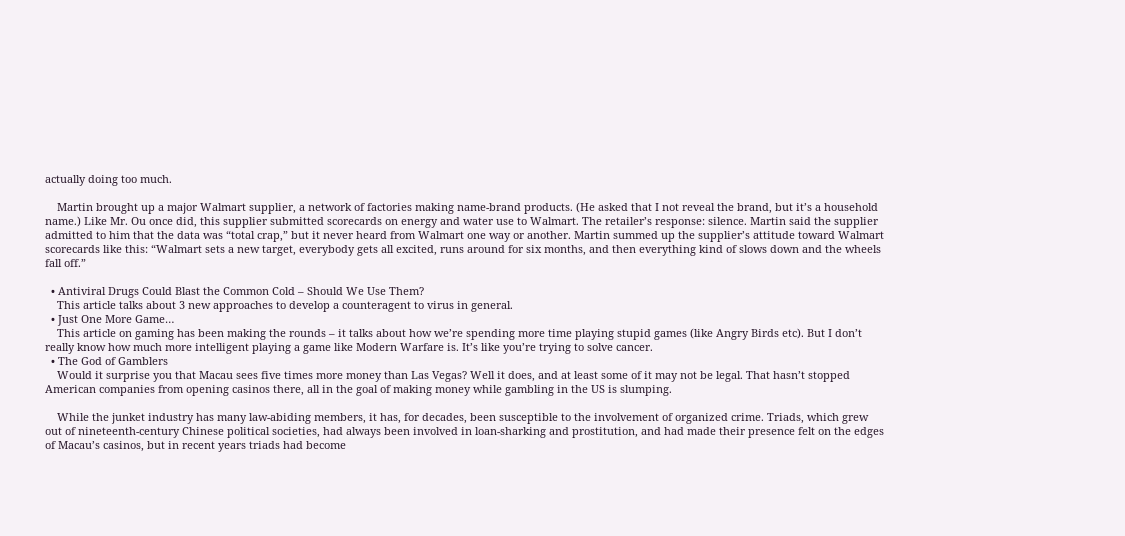actually doing too much.

    Martin brought up a major Walmart supplier, a network of factories making name-brand products. (He asked that I not reveal the brand, but it’s a household name.) Like Mr. Ou once did, this supplier submitted scorecards on energy and water use to Walmart. The retailer’s response: silence. Martin said the supplier admitted to him that the data was “total crap,” but it never heard from Walmart one way or another. Martin summed up the supplier’s attitude toward Walmart scorecards like this: “Walmart sets a new target, everybody gets all excited, runs around for six months, and then everything kind of slows down and the wheels fall off.”

  • Antiviral Drugs Could Blast the Common Cold – Should We Use Them?
    This article talks about 3 new approaches to develop a counteragent to virus in general.
  • Just One More Game…
    This article on gaming has been making the rounds – it talks about how we’re spending more time playing stupid games (like Angry Birds etc). But I don’t really know how much more intelligent playing a game like Modern Warfare is. It’s like you’re trying to solve cancer.
  • The God of Gamblers
    Would it surprise you that Macau sees five times more money than Las Vegas? Well it does, and at least some of it may not be legal. That hasn’t stopped American companies from opening casinos there, all in the goal of making money while gambling in the US is slumping.

    While the junket industry has many law-abiding members, it has, for decades, been susceptible to the involvement of organized crime. Triads, which grew out of nineteenth-century Chinese political societies, had always been involved in loan-sharking and prostitution, and had made their presence felt on the edges of Macau’s casinos, but in recent years triads had become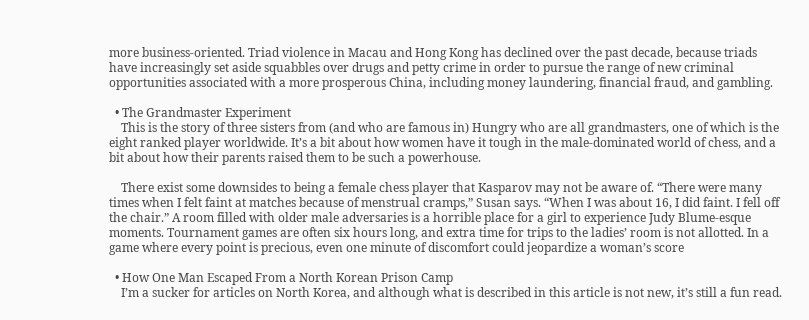more business-oriented. Triad violence in Macau and Hong Kong has declined over the past decade, because triads have increasingly set aside squabbles over drugs and petty crime in order to pursue the range of new criminal opportunities associated with a more prosperous China, including money laundering, financial fraud, and gambling.

  • The Grandmaster Experiment
    This is the story of three sisters from (and who are famous in) Hungry who are all grandmasters, one of which is the eight ranked player worldwide. It’s a bit about how women have it tough in the male-dominated world of chess, and a bit about how their parents raised them to be such a powerhouse.

    There exist some downsides to being a female chess player that Kasparov may not be aware of. “There were many times when I felt faint at matches because of menstrual cramps,” Susan says. “When I was about 16, I did faint. I fell off the chair.” A room filled with older male adversaries is a horrible place for a girl to experience Judy Blume-esque moments. Tournament games are often six hours long, and extra time for trips to the ladies’ room is not allotted. In a game where every point is precious, even one minute of discomfort could jeopardize a woman’s score

  • How One Man Escaped From a North Korean Prison Camp
    I’m a sucker for articles on North Korea, and although what is described in this article is not new, it’s still a fun read.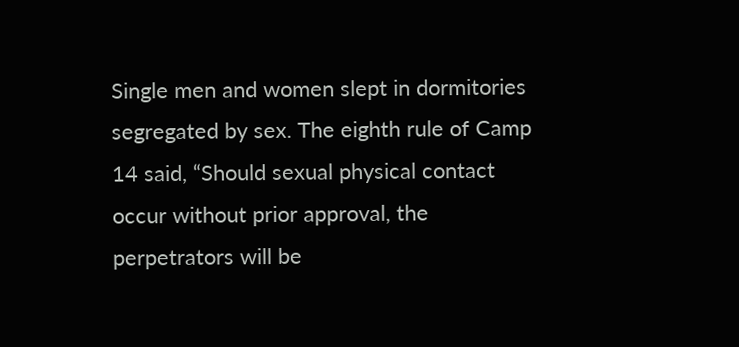Single men and women slept in dormitories segregated by sex. The eighth rule of Camp 14 said, “Should sexual physical contact occur without prior approval, the perpetrators will be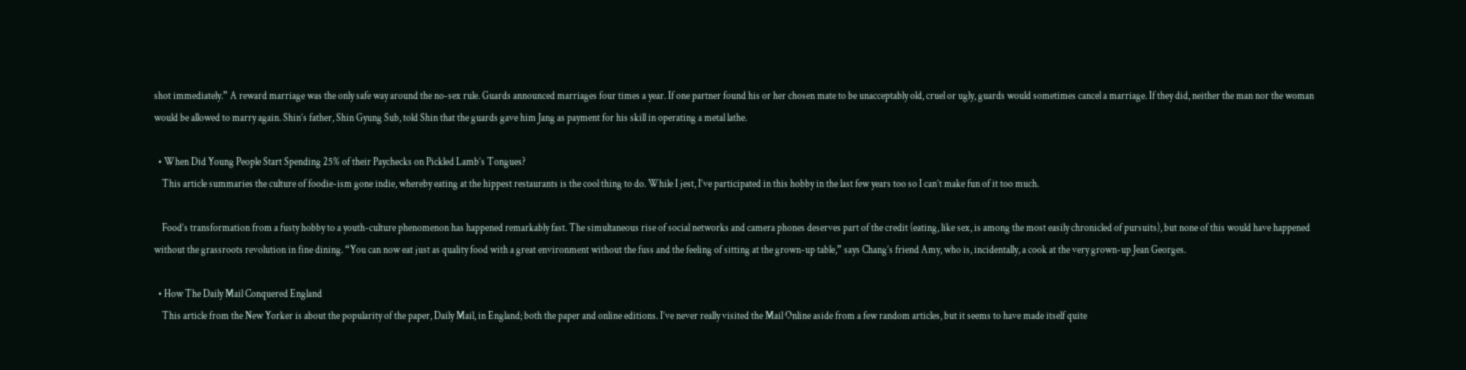shot immediately.” A reward marriage was the only safe way around the no-sex rule. Guards announced marriages four times a year. If one partner found his or her chosen mate to be unacceptably old, cruel or ugly, guards would sometimes cancel a marriage. If they did, neither the man nor the woman would be allowed to marry again. Shin’s father, Shin Gyung Sub, told Shin that the guards gave him Jang as payment for his skill in operating a metal lathe.

  • When Did Young People Start Spending 25% of their Paychecks on Pickled Lamb’s Tongues?
    This article summaries the culture of foodie-ism gone indie, whereby eating at the hippest restaurants is the cool thing to do. While I jest, I’ve participated in this hobby in the last few years too so I can’t make fun of it too much.

    Food’s transformation from a fusty hobby to a youth-culture phenomenon has happened remarkably fast. The simultaneous rise of social networks and camera phones deserves part of the credit (eating, like sex, is among the most easily chronicled of pursuits), but none of this would have happened without the grassroots revolution in fine dining. “You can now eat just as quality food with a great environment without the fuss and the feeling of sitting at the grown-up table,” says Chang’s friend Amy, who is, incidentally, a cook at the very grown-up Jean Georges.

  • How The Daily Mail Conquered England
    This article from the New Yorker is about the popularity of the paper, Daily Mail, in England; both the paper and online editions. I’ve never really visited the Mail Online aside from a few random articles, but it seems to have made itself quite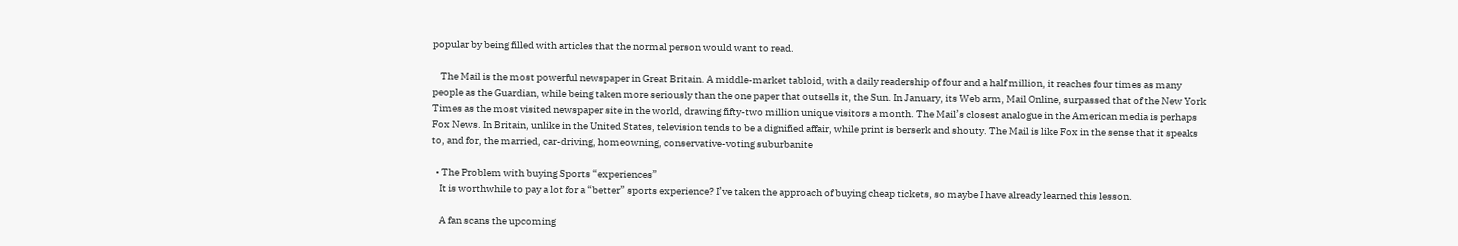popular by being filled with articles that the normal person would want to read.

    The Mail is the most powerful newspaper in Great Britain. A middle-market tabloid, with a daily readership of four and a half million, it reaches four times as many people as the Guardian, while being taken more seriously than the one paper that outsells it, the Sun. In January, its Web arm, Mail Online, surpassed that of the New York Times as the most visited newspaper site in the world, drawing fifty-two million unique visitors a month. The Mail’s closest analogue in the American media is perhaps Fox News. In Britain, unlike in the United States, television tends to be a dignified affair, while print is berserk and shouty. The Mail is like Fox in the sense that it speaks to, and for, the married, car-driving, homeowning, conservative-voting suburbanite

  • The Problem with buying Sports “experiences”
    It is worthwhile to pay a lot for a “better” sports experience? I’ve taken the approach of buying cheap tickets, so maybe I have already learned this lesson.

    A fan scans the upcoming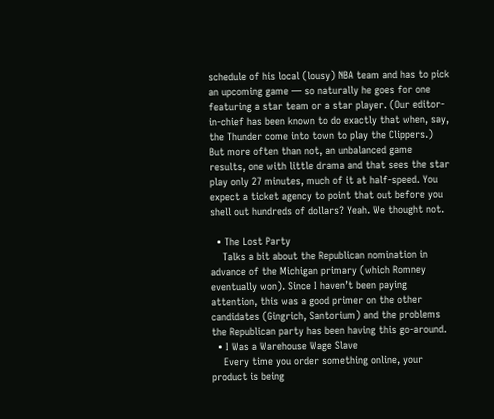schedule of his local (lousy) NBA team and has to pick an upcoming game — so naturally he goes for one featuring a star team or a star player. (Our editor-in-chief has been known to do exactly that when, say, the Thunder come into town to play the Clippers.) But more often than not, an unbalanced game results, one with little drama and that sees the star play only 27 minutes, much of it at half-speed. You expect a ticket agency to point that out before you shell out hundreds of dollars? Yeah. We thought not.

  • The Lost Party
    Talks a bit about the Republican nomination in advance of the Michigan primary (which Romney eventually won). Since I haven’t been paying attention, this was a good primer on the other candidates (Gingrich, Santorium) and the problems the Republican party has been having this go-around.
  • I Was a Warehouse Wage Slave
    Every time you order something online, your product is being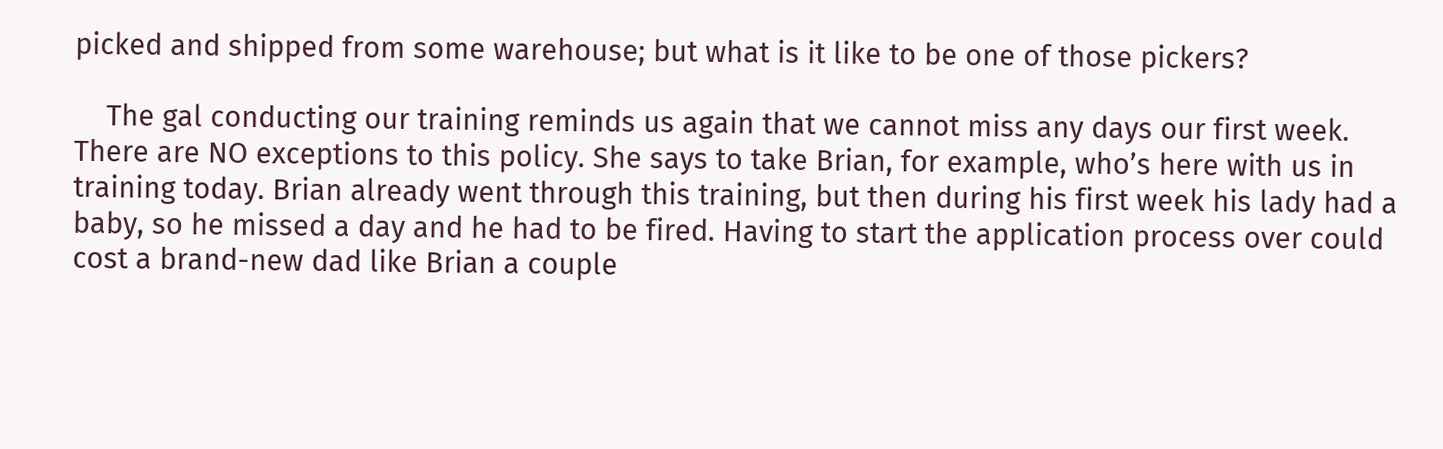picked and shipped from some warehouse; but what is it like to be one of those pickers?

    The gal conducting our training reminds us again that we cannot miss any days our first week. There are NO exceptions to this policy. She says to take Brian, for example, who’s here with us in training today. Brian already went through this training, but then during his first week his lady had a baby, so he missed a day and he had to be fired. Having to start the application process over could cost a brand-new dad like Brian a couple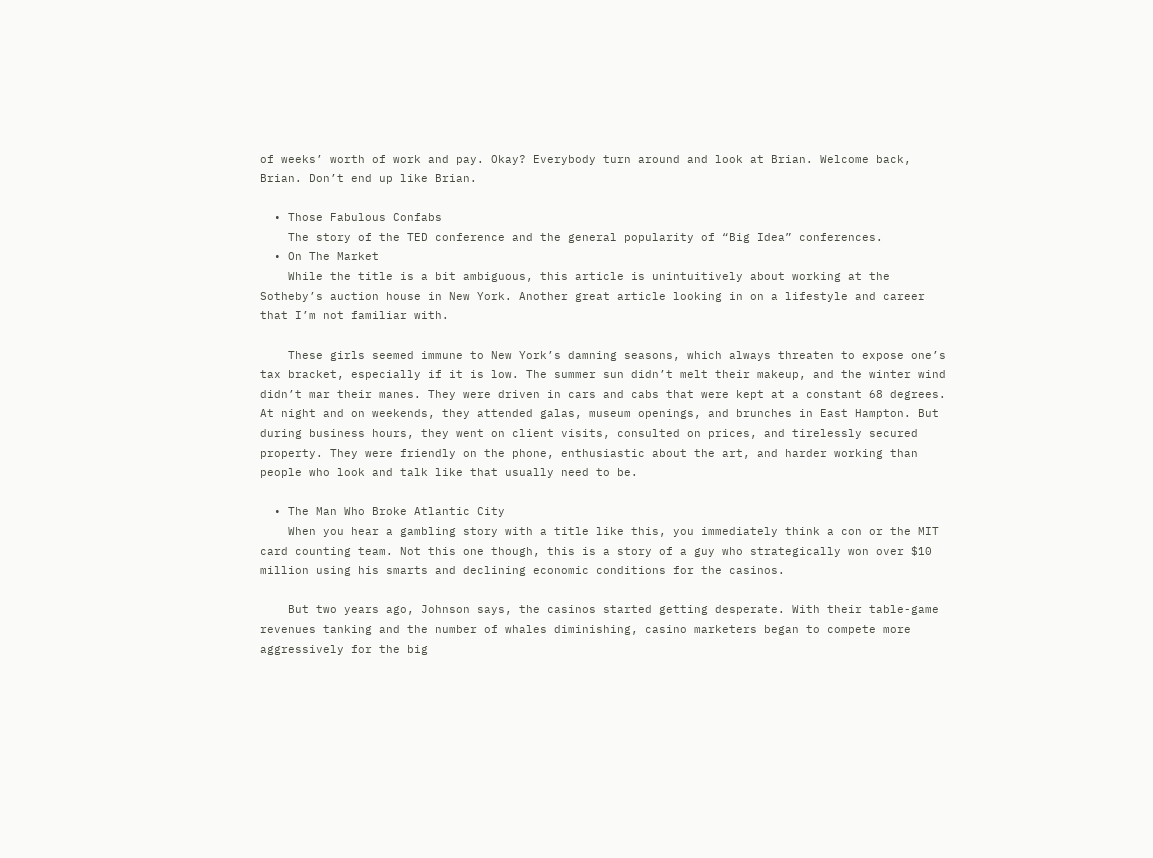of weeks’ worth of work and pay. Okay? Everybody turn around and look at Brian. Welcome back, Brian. Don’t end up like Brian.

  • Those Fabulous Confabs
    The story of the TED conference and the general popularity of “Big Idea” conferences.
  • On The Market
    While the title is a bit ambiguous, this article is unintuitively about working at the Sotheby’s auction house in New York. Another great article looking in on a lifestyle and career that I’m not familiar with.

    These girls seemed immune to New York’s damning seasons, which always threaten to expose one’s tax bracket, especially if it is low. The summer sun didn’t melt their makeup, and the winter wind didn’t mar their manes. They were driven in cars and cabs that were kept at a constant 68 degrees. At night and on weekends, they attended galas, museum openings, and brunches in East Hampton. But during business hours, they went on client visits, consulted on prices, and tirelessly secured property. They were friendly on the phone, enthusiastic about the art, and harder working than people who look and talk like that usually need to be.

  • The Man Who Broke Atlantic City
    When you hear a gambling story with a title like this, you immediately think a con or the MIT card counting team. Not this one though, this is a story of a guy who strategically won over $10 million using his smarts and declining economic conditions for the casinos.

    But two years ago, Johnson says, the casinos started getting desperate. With their table-game revenues tanking and the number of whales diminishing, casino marketers began to compete more aggressively for the big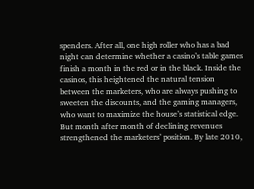spenders. After all, one high roller who has a bad night can determine whether a casino’s table games finish a month in the red or in the black. Inside the casinos, this heightened the natural tension between the marketers, who are always pushing to sweeten the discounts, and the gaming managers, who want to maximize the house’s statistical edge. But month after month of declining revenues strengthened the marketers’ position. By late 2010,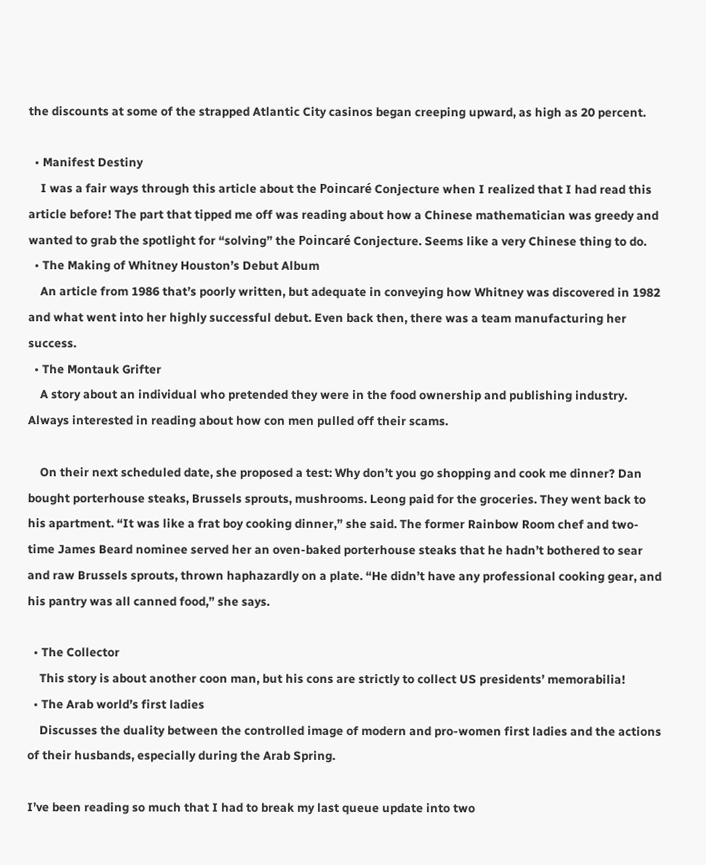the discounts at some of the strapped Atlantic City casinos began creeping upward, as high as 20 percent.

  • Manifest Destiny
    I was a fair ways through this article about the Poincaré Conjecture when I realized that I had read this article before! The part that tipped me off was reading about how a Chinese mathematician was greedy and wanted to grab the spotlight for “solving” the Poincaré Conjecture. Seems like a very Chinese thing to do.
  • The Making of Whitney Houston’s Debut Album
    An article from 1986 that’s poorly written, but adequate in conveying how Whitney was discovered in 1982 and what went into her highly successful debut. Even back then, there was a team manufacturing her success.
  • The Montauk Grifter
    A story about an individual who pretended they were in the food ownership and publishing industry. Always interested in reading about how con men pulled off their scams.

    On their next scheduled date, she proposed a test: Why don’t you go shopping and cook me dinner? Dan bought porterhouse steaks, Brussels sprouts, mushrooms. Leong paid for the groceries. They went back to his apartment. “It was like a frat boy cooking dinner,” she said. The former Rainbow Room chef and two-time James Beard nominee served her an oven-baked porterhouse steaks that he hadn’t bothered to sear and raw Brussels sprouts, thrown haphazardly on a plate. “He didn’t have any professional cooking gear, and his pantry was all canned food,” she says.

  • The Collector
    This story is about another coon man, but his cons are strictly to collect US presidents’ memorabilia!
  • The Arab world’s first ladies
    Discusses the duality between the controlled image of modern and pro-women first ladies and the actions of their husbands, especially during the Arab Spring.

I’ve been reading so much that I had to break my last queue update into two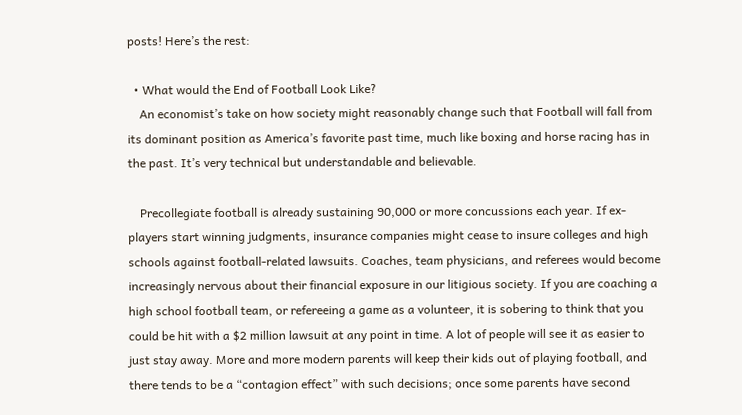posts! Here’s the rest:

  • What would the End of Football Look Like?
    An economist’s take on how society might reasonably change such that Football will fall from its dominant position as America’s favorite past time, much like boxing and horse racing has in the past. It’s very technical but understandable and believable.

    Precollegiate football is already sustaining 90,000 or more concussions each year. If ex-players start winning judgments, insurance companies might cease to insure colleges and high schools against football-related lawsuits. Coaches, team physicians, and referees would become increasingly nervous about their financial exposure in our litigious society. If you are coaching a high school football team, or refereeing a game as a volunteer, it is sobering to think that you could be hit with a $2 million lawsuit at any point in time. A lot of people will see it as easier to just stay away. More and more modern parents will keep their kids out of playing football, and there tends to be a “contagion effect” with such decisions; once some parents have second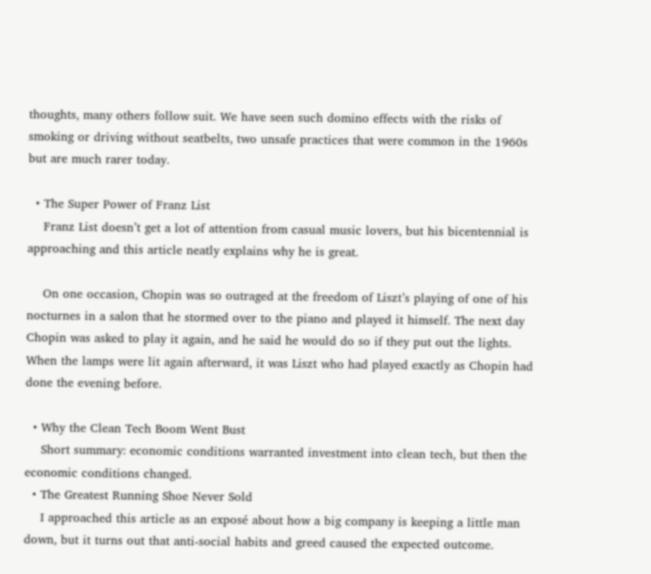thoughts, many others follow suit. We have seen such domino effects with the risks of smoking or driving without seatbelts, two unsafe practices that were common in the 1960s but are much rarer today.

  • The Super Power of Franz List
    Franz List doesn’t get a lot of attention from casual music lovers, but his bicentennial is approaching and this article neatly explains why he is great.

    On one occasion, Chopin was so outraged at the freedom of Liszt’s playing of one of his nocturnes in a salon that he stormed over to the piano and played it himself. The next day Chopin was asked to play it again, and he said he would do so if they put out the lights. When the lamps were lit again afterward, it was Liszt who had played exactly as Chopin had done the evening before.

  • Why the Clean Tech Boom Went Bust
    Short summary: economic conditions warranted investment into clean tech, but then the economic conditions changed.
  • The Greatest Running Shoe Never Sold
    I approached this article as an exposé about how a big company is keeping a little man down, but it turns out that anti-social habits and greed caused the expected outcome.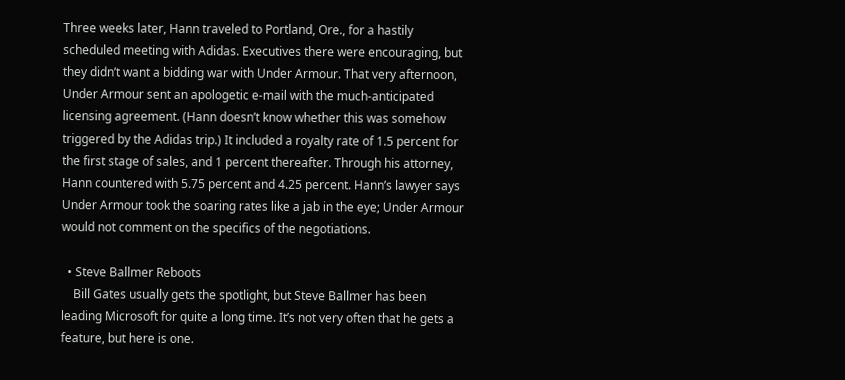Three weeks later, Hann traveled to Portland, Ore., for a hastily scheduled meeting with Adidas. Executives there were encouraging, but they didn’t want a bidding war with Under Armour. That very afternoon, Under Armour sent an apologetic e-mail with the much-anticipated licensing agreement. (Hann doesn’t know whether this was somehow triggered by the Adidas trip.) It included a royalty rate of 1.5 percent for the first stage of sales, and 1 percent thereafter. Through his attorney, Hann countered with 5.75 percent and 4.25 percent. Hann’s lawyer says Under Armour took the soaring rates like a jab in the eye; Under Armour would not comment on the specifics of the negotiations.

  • Steve Ballmer Reboots
    Bill Gates usually gets the spotlight, but Steve Ballmer has been leading Microsoft for quite a long time. It’s not very often that he gets a feature, but here is one.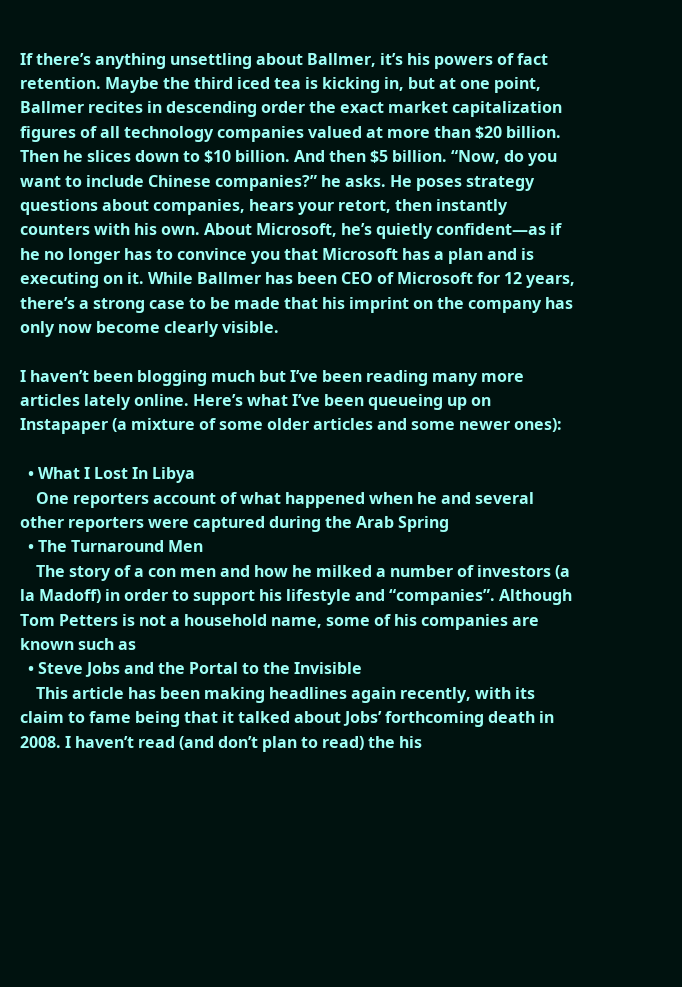If there’s anything unsettling about Ballmer, it’s his powers of fact retention. Maybe the third iced tea is kicking in, but at one point, Ballmer recites in descending order the exact market capitalization figures of all technology companies valued at more than $20 billion. Then he slices down to $10 billion. And then $5 billion. “Now, do you want to include Chinese companies?” he asks. He poses strategy questions about companies, hears your retort, then instantly counters with his own. About Microsoft, he’s quietly confident—as if he no longer has to convince you that Microsoft has a plan and is executing on it. While Ballmer has been CEO of Microsoft for 12 years, there’s a strong case to be made that his imprint on the company has only now become clearly visible.

I haven’t been blogging much but I’ve been reading many more articles lately online. Here’s what I’ve been queueing up on Instapaper (a mixture of some older articles and some newer ones):

  • What I Lost In Libya
    One reporters account of what happened when he and several other reporters were captured during the Arab Spring
  • The Turnaround Men
    The story of a con men and how he milked a number of investors (a la Madoff) in order to support his lifestyle and “companies”. Although Tom Petters is not a household name, some of his companies are known such as
  • Steve Jobs and the Portal to the Invisible
    This article has been making headlines again recently, with its claim to fame being that it talked about Jobs’ forthcoming death in 2008. I haven’t read (and don’t plan to read) the his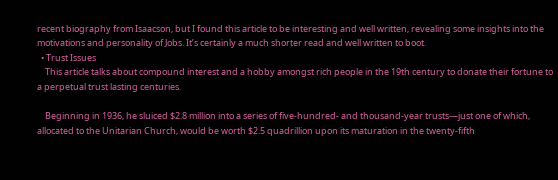recent biography from Isaacson, but I found this article to be interesting and well written, revealing some insights into the motivations and personality of Jobs. It’s certainly a much shorter read and well written to boot.
  • Trust Issues
    This article talks about compound interest and a hobby amongst rich people in the 19th century to donate their fortune to a perpetual trust lasting centuries.

    Beginning in 1936, he sluiced $2.8 million into a series of five-hundred- and thousand-year trusts—just one of which, allocated to the Unitarian Church, would be worth $2.5 quadrillion upon its maturation in the twenty-fifth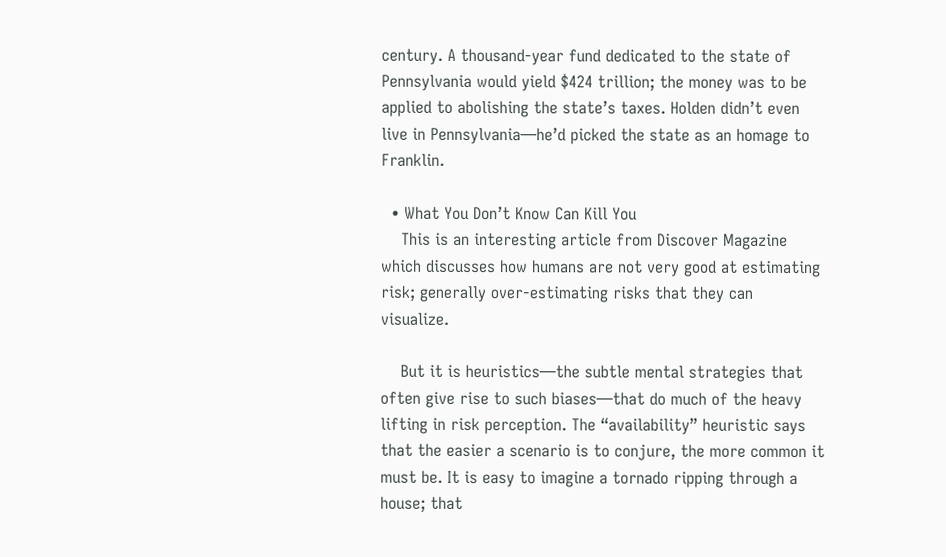century. A thousand-year fund dedicated to the state of Pennsylvania would yield $424 trillion; the money was to be applied to abolishing the state’s taxes. Holden didn’t even live in Pennsylvania—he’d picked the state as an homage to Franklin.

  • What You Don’t Know Can Kill You
    This is an interesting article from Discover Magazine which discusses how humans are not very good at estimating risk; generally over-estimating risks that they can visualize.

    But it is heuristics—the subtle mental strategies that often give rise to such biases—that do much of the heavy lifting in risk perception. The “availability” heuristic says that the easier a scenario is to conjure, the more common it must be. It is easy to imagine a tornado ripping through a house; that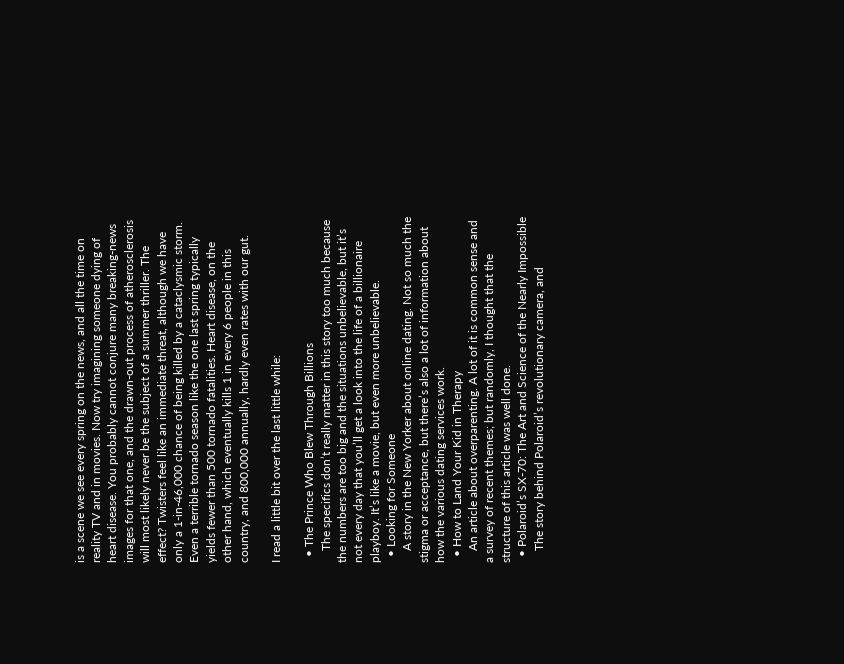is a scene we see every spring on the news, and all the time on reality TV and in movies. Now try imagining someone dying of heart disease. You probably cannot conjure many breaking-news images for that one, and the drawn-out process of atherosclerosis will most likely never be the subject of a summer thriller. The effect? Twisters feel like an immediate threat, although we have only a 1-in-46,000 chance of being killed by a cataclysmic storm. Even a terrible tornado season like the one last spring typically yields fewer than 500 tornado fatalities. Heart disease, on the other hand, which eventually kills 1 in every 6 people in this country, and 800,000 annually, hardly even rates with our gut.

I read a little bit over the last little while:

  • The Prince Who Blew Through Billions
    The specifics don’t really matter in this story too much because the numbers are too big and the situations unbelievable, but it’s not every day that you’ll get a look into the life of a billionaire playboy. It’s like a movie, but even more unbelievable.
  • Looking for Someone
    A story in the New Yorker about online dating. Not so much the stigma or acceptance, but there’s also a lot of information about how the various dating services work.
  • How to Land Your Kid in Therapy
    An article about overparenting. A lot of it is common sense and a survey of recent themes; but randomly, I thought that the structure of this article was well done.
  • Polaroid’s SX-70: The Art and Science of the Nearly Impossible
    The story behind Polaroid’s revolutionary camera, and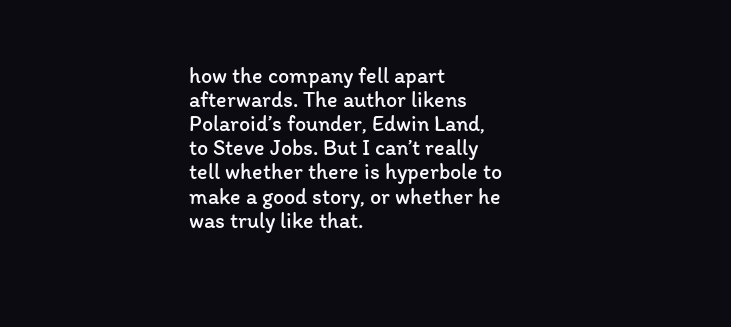how the company fell apart afterwards. The author likens Polaroid’s founder, Edwin Land, to Steve Jobs. But I can’t really tell whether there is hyperbole to make a good story, or whether he was truly like that.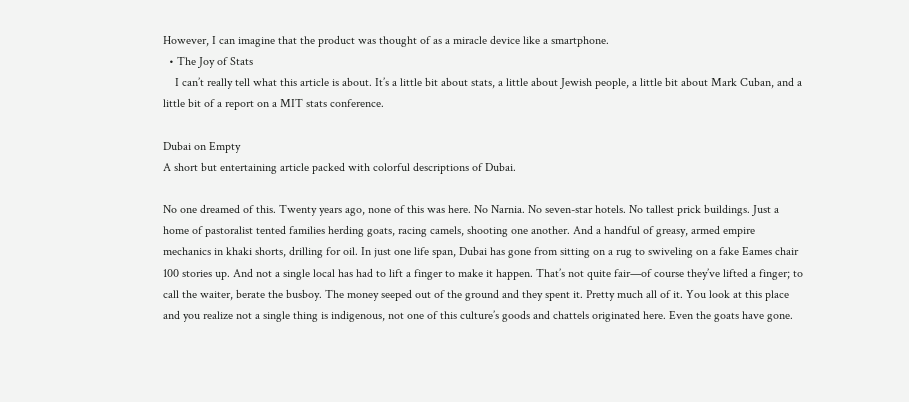However, I can imagine that the product was thought of as a miracle device like a smartphone.
  • The Joy of Stats
    I can’t really tell what this article is about. It’s a little bit about stats, a little about Jewish people, a little bit about Mark Cuban, and a little bit of a report on a MIT stats conference.

Dubai on Empty
A short but entertaining article packed with colorful descriptions of Dubai.

No one dreamed of this. Twenty years ago, none of this was here. No Narnia. No seven-star hotels. No tallest prick buildings. Just a home of pastoralist tented families herding goats, racing camels, shooting one another. And a handful of greasy, armed empire mechanics in khaki shorts, drilling for oil. In just one life span, Dubai has gone from sitting on a rug to swiveling on a fake Eames chair 100 stories up. And not a single local has had to lift a finger to make it happen. That’s not quite fair—of course they’ve lifted a finger; to call the waiter, berate the busboy. The money seeped out of the ground and they spent it. Pretty much all of it. You look at this place and you realize not a single thing is indigenous, not one of this culture’s goods and chattels originated here. Even the goats have gone.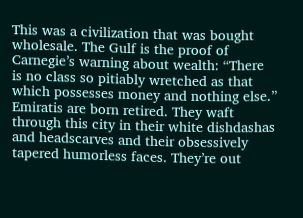This was a civilization that was bought wholesale. The Gulf is the proof of Carnegie’s warning about wealth: “There is no class so pitiably wretched as that which possesses money and nothing else.” Emiratis are born retired. They waft through this city in their white dishdashas and headscarves and their obsessively tapered humorless faces. They’re out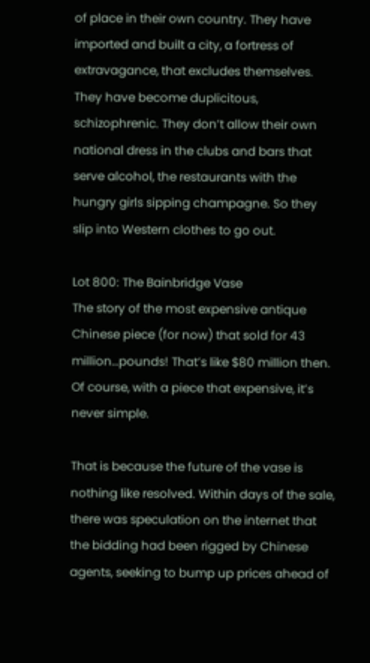of place in their own country. They have imported and built a city, a fortress of extravagance, that excludes themselves. They have become duplicitous, schizophrenic. They don’t allow their own national dress in the clubs and bars that serve alcohol, the restaurants with the hungry girls sipping champagne. So they slip into Western clothes to go out.

Lot 800: The Bainbridge Vase
The story of the most expensive antique Chinese piece (for now) that sold for 43 million…pounds! That’s like $80 million then. Of course, with a piece that expensive, it’s never simple.

That is because the future of the vase is nothing like resolved. Within days of the sale, there was speculation on the internet that the bidding had been rigged by Chinese agents, seeking to bump up prices ahead of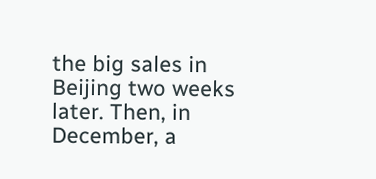the big sales in Beijing two weeks later. Then, in December, a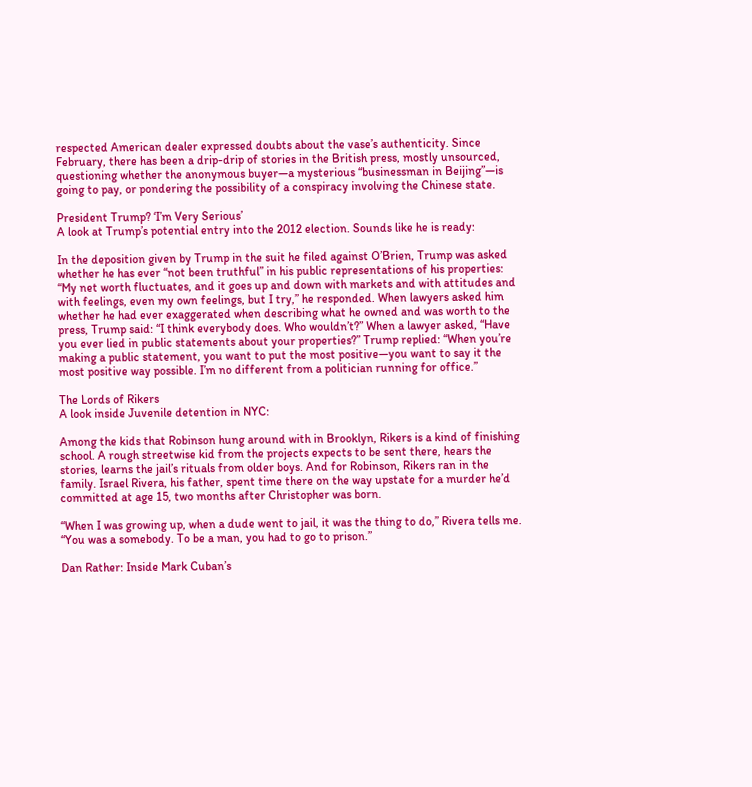respected American dealer expressed doubts about the vase’s authenticity. Since February, there has been a drip-drip of stories in the British press, mostly unsourced, questioning whether the anonymous buyer—a mysterious “businessman in Beijing”—is going to pay, or pondering the possibility of a conspiracy involving the Chinese state.

President Trump? ‘I’m Very Serious’
A look at Trump’s potential entry into the 2012 election. Sounds like he is ready:

In the deposition given by Trump in the suit he filed against O’Brien, Trump was asked whether he has ever “not been truthful” in his public representations of his properties: “My net worth fluctuates, and it goes up and down with markets and with attitudes and with feelings, even my own feelings, but I try,” he responded. When lawyers asked him whether he had ever exaggerated when describing what he owned and was worth to the press, Trump said: “I think everybody does. Who wouldn’t?” When a lawyer asked, “Have you ever lied in public statements about your properties?” Trump replied: “When you’re making a public statement, you want to put the most positive—you want to say it the most positive way possible. I’m no different from a politician running for office.”

The Lords of Rikers
A look inside Juvenile detention in NYC:

Among the kids that Robinson hung around with in Brooklyn, Rikers is a kind of finishing school. A rough streetwise kid from the projects expects to be sent there, hears the stories, learns the jail’s rituals from older boys. And for Robinson, Rikers ran in the family. Israel Rivera, his father, spent time there on the way upstate for a murder he’d committed at age 15, two months after Christopher was born.

“When I was growing up, when a dude went to jail, it was the thing to do,” Rivera tells me. “You was a somebody. To be a man, you had to go to prison.”

Dan Rather: Inside Mark Cuban’s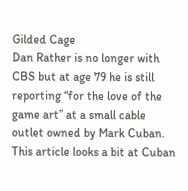Gilded Cage
Dan Rather is no longer with CBS but at age 79 he is still reporting “for the love of the game art” at a small cable outlet owned by Mark Cuban. This article looks a bit at Cuban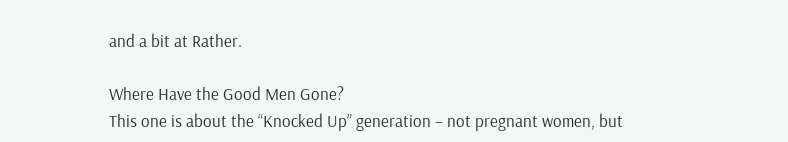and a bit at Rather.

Where Have the Good Men Gone?
This one is about the “Knocked Up” generation – not pregnant women, but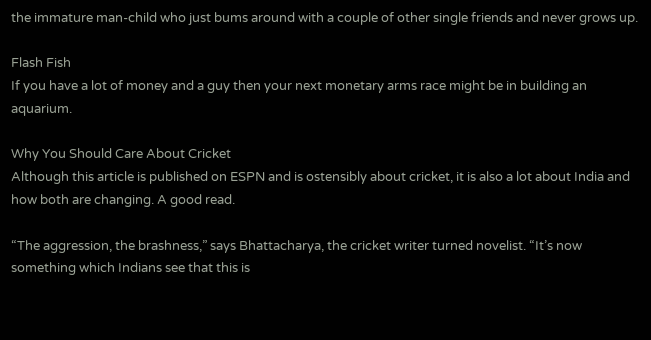the immature man-child who just bums around with a couple of other single friends and never grows up.

Flash Fish
If you have a lot of money and a guy then your next monetary arms race might be in building an aquarium.

Why You Should Care About Cricket
Although this article is published on ESPN and is ostensibly about cricket, it is also a lot about India and how both are changing. A good read.

“The aggression, the brashness,” says Bhattacharya, the cricket writer turned novelist. “It’s now something which Indians see that this is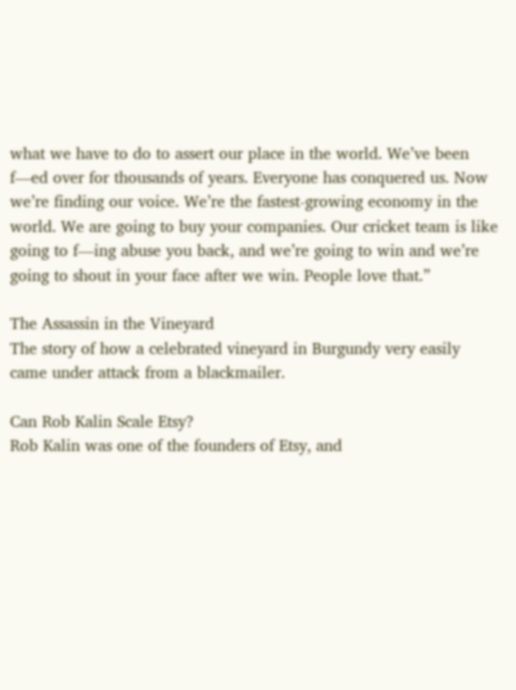what we have to do to assert our place in the world. We’ve been f—ed over for thousands of years. Everyone has conquered us. Now we’re finding our voice. We’re the fastest-growing economy in the world. We are going to buy your companies. Our cricket team is like going to f—ing abuse you back, and we’re going to win and we’re going to shout in your face after we win. People love that.”

The Assassin in the Vineyard
The story of how a celebrated vineyard in Burgundy very easily came under attack from a blackmailer.

Can Rob Kalin Scale Etsy?
Rob Kalin was one of the founders of Etsy, and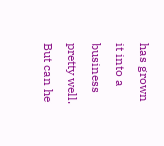has grown it into a business pretty well. But can he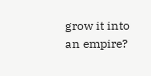grow it into an empire?